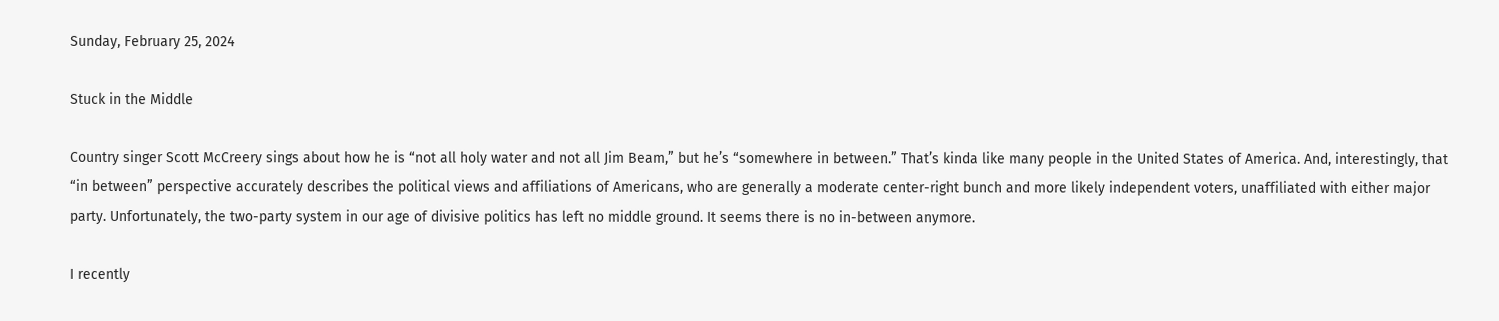Sunday, February 25, 2024

Stuck in the Middle

Country singer Scott McCreery sings about how he is “not all holy water and not all Jim Beam,” but he’s “somewhere in between.” That’s kinda like many people in the United States of America. And, interestingly, that “in between” perspective accurately describes the political views and affiliations of Americans, who are generally a moderate center-right bunch and more likely independent voters, unaffiliated with either major party. Unfortunately, the two-party system in our age of divisive politics has left no middle ground. It seems there is no in-between anymore.

I recently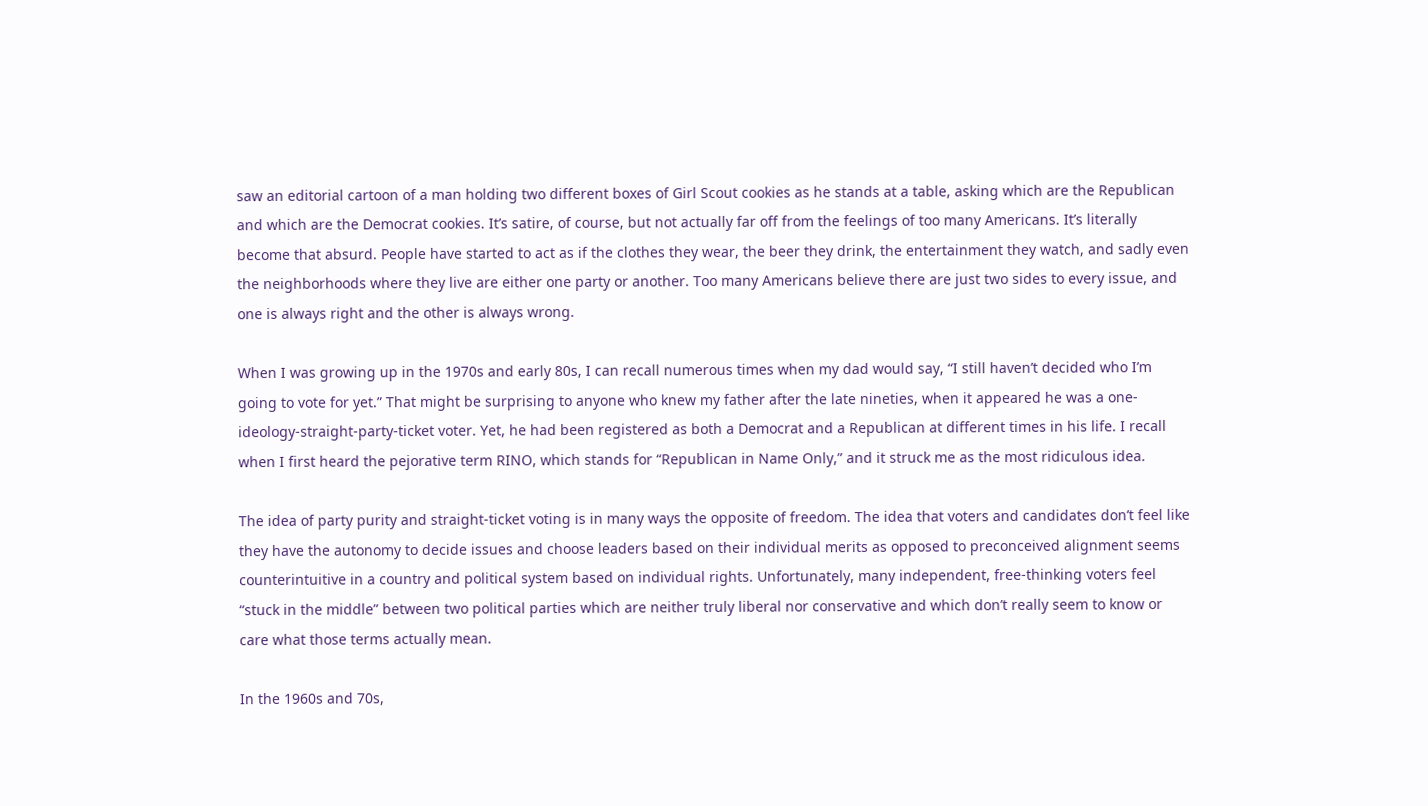saw an editorial cartoon of a man holding two different boxes of Girl Scout cookies as he stands at a table, asking which are the Republican and which are the Democrat cookies. It’s satire, of course, but not actually far off from the feelings of too many Americans. It’s literally become that absurd. People have started to act as if the clothes they wear, the beer they drink, the entertainment they watch, and sadly even the neighborhoods where they live are either one party or another. Too many Americans believe there are just two sides to every issue, and one is always right and the other is always wrong.

When I was growing up in the 1970s and early 80s, I can recall numerous times when my dad would say, “I still haven’t decided who I’m going to vote for yet.” That might be surprising to anyone who knew my father after the late nineties, when it appeared he was a one-ideology-straight-party-ticket voter. Yet, he had been registered as both a Democrat and a Republican at different times in his life. I recall when I first heard the pejorative term RINO, which stands for “Republican in Name Only,” and it struck me as the most ridiculous idea.

The idea of party purity and straight-ticket voting is in many ways the opposite of freedom. The idea that voters and candidates don’t feel like they have the autonomy to decide issues and choose leaders based on their individual merits as opposed to preconceived alignment seems counterintuitive in a country and political system based on individual rights. Unfortunately, many independent, free-thinking voters feel “stuck in the middle” between two political parties which are neither truly liberal nor conservative and which don’t really seem to know or care what those terms actually mean.

In the 1960s and 70s,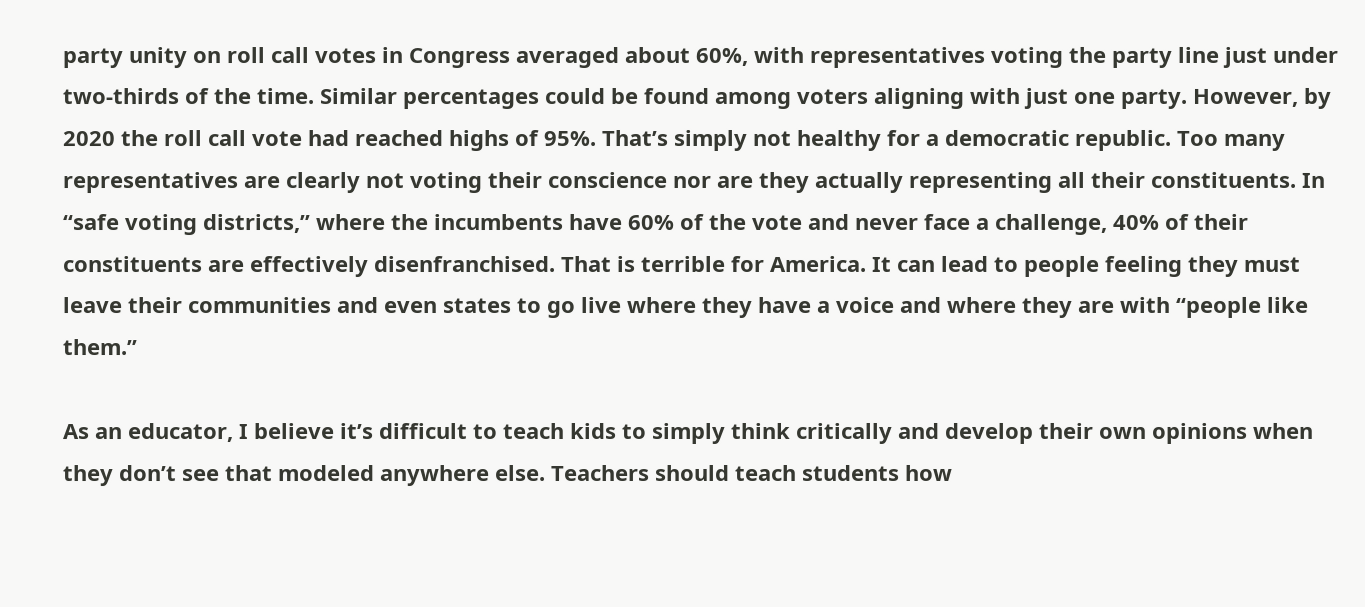party unity on roll call votes in Congress averaged about 60%, with representatives voting the party line just under two-thirds of the time. Similar percentages could be found among voters aligning with just one party. However, by 2020 the roll call vote had reached highs of 95%. That’s simply not healthy for a democratic republic. Too many representatives are clearly not voting their conscience nor are they actually representing all their constituents. In “safe voting districts,” where the incumbents have 60% of the vote and never face a challenge, 40% of their constituents are effectively disenfranchised. That is terrible for America. It can lead to people feeling they must leave their communities and even states to go live where they have a voice and where they are with “people like them.”

As an educator, I believe it’s difficult to teach kids to simply think critically and develop their own opinions when they don’t see that modeled anywhere else. Teachers should teach students how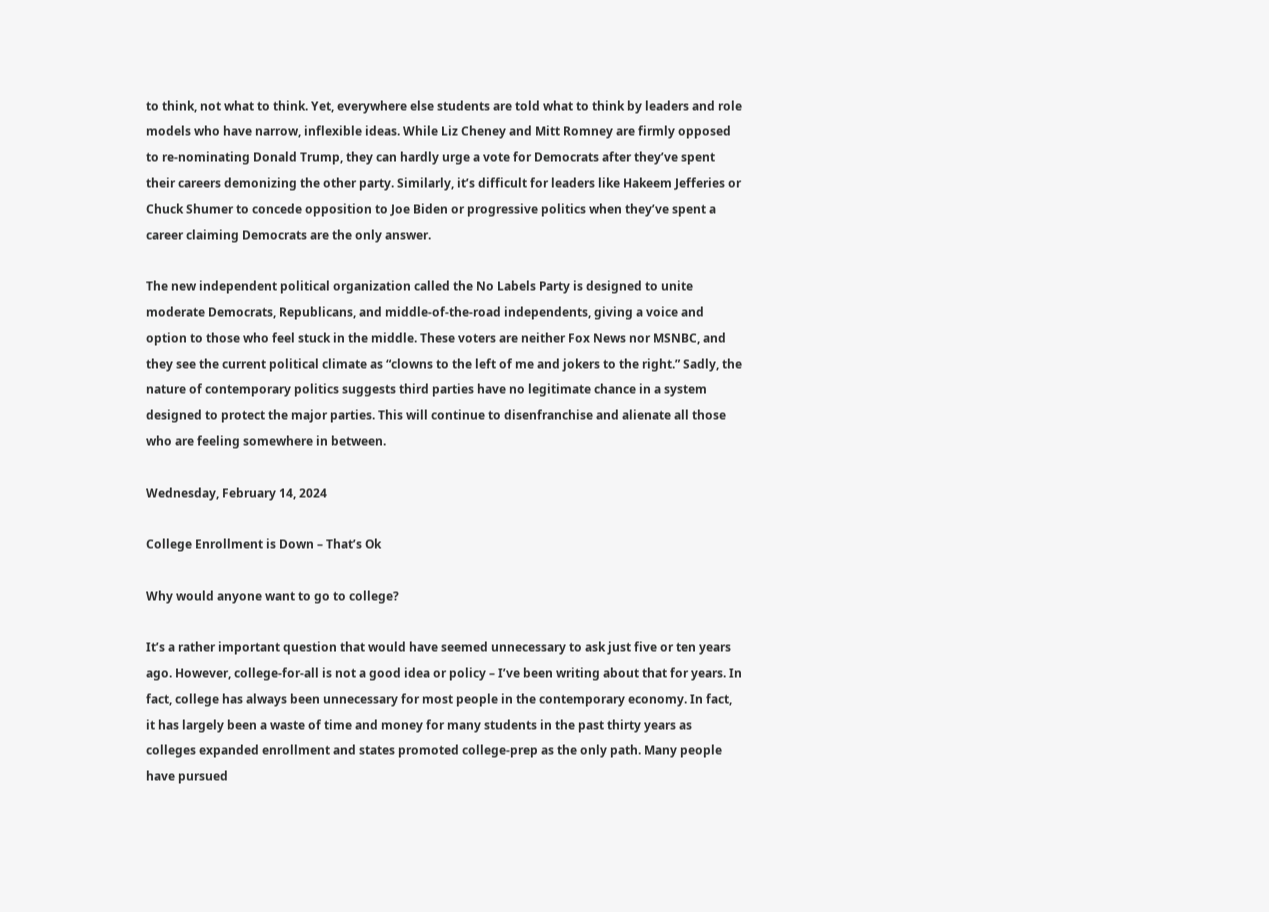to think, not what to think. Yet, everywhere else students are told what to think by leaders and role models who have narrow, inflexible ideas. While Liz Cheney and Mitt Romney are firmly opposed to re-nominating Donald Trump, they can hardly urge a vote for Democrats after they’ve spent their careers demonizing the other party. Similarly, it’s difficult for leaders like Hakeem Jefferies or Chuck Shumer to concede opposition to Joe Biden or progressive politics when they’ve spent a career claiming Democrats are the only answer.

The new independent political organization called the No Labels Party is designed to unite moderate Democrats, Republicans, and middle-of-the-road independents, giving a voice and option to those who feel stuck in the middle. These voters are neither Fox News nor MSNBC, and they see the current political climate as “clowns to the left of me and jokers to the right.” Sadly, the nature of contemporary politics suggests third parties have no legitimate chance in a system designed to protect the major parties. This will continue to disenfranchise and alienate all those who are feeling somewhere in between.

Wednesday, February 14, 2024

College Enrollment is Down – That’s Ok

Why would anyone want to go to college?

It’s a rather important question that would have seemed unnecessary to ask just five or ten years ago. However, college-for-all is not a good idea or policy – I’ve been writing about that for years. In fact, college has always been unnecessary for most people in the contemporary economy. In fact, it has largely been a waste of time and money for many students in the past thirty years as colleges expanded enrollment and states promoted college-prep as the only path. Many people have pursued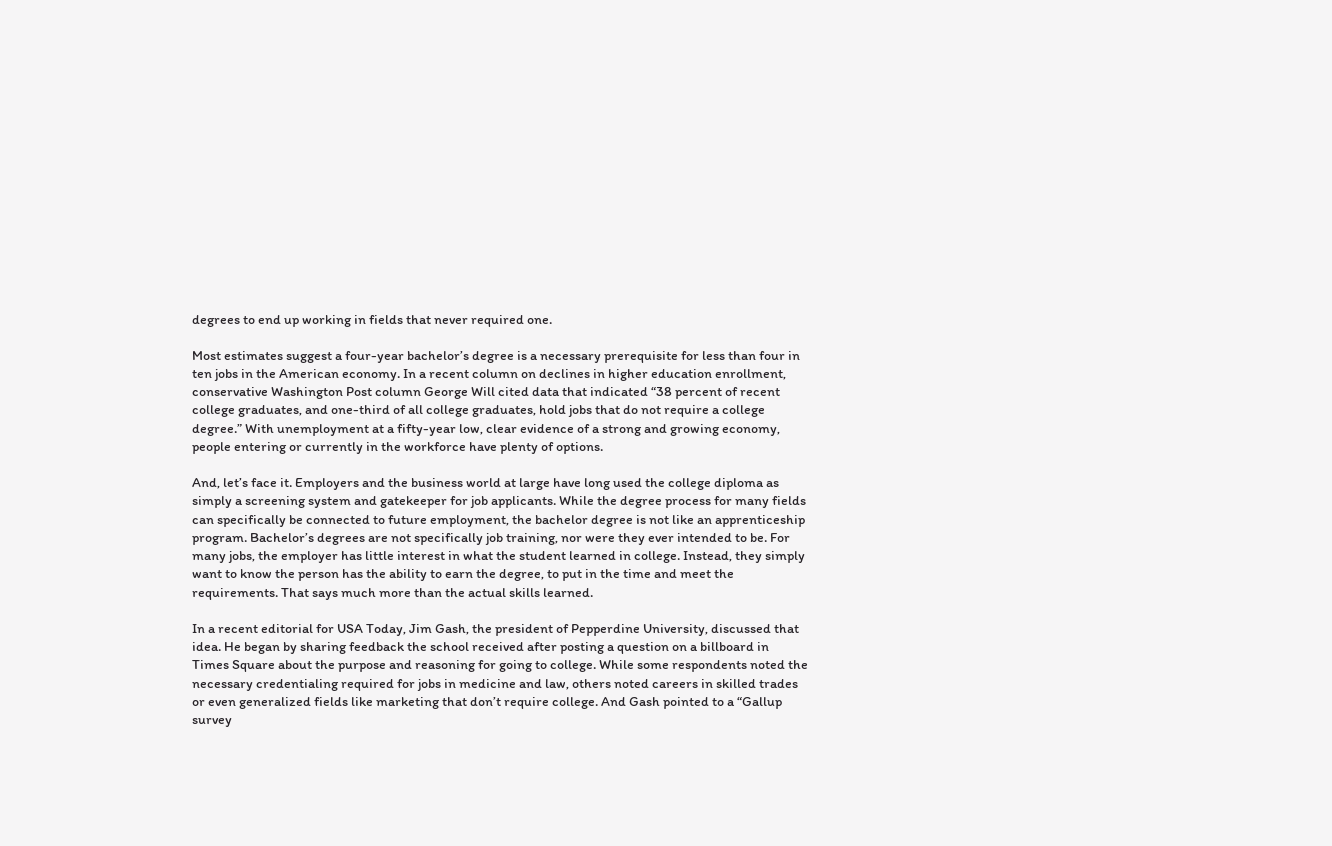degrees to end up working in fields that never required one.

Most estimates suggest a four-year bachelor’s degree is a necessary prerequisite for less than four in ten jobs in the American economy. In a recent column on declines in higher education enrollment, conservative Washington Post column George Will cited data that indicated “38 percent of recent college graduates, and one-third of all college graduates, hold jobs that do not require a college degree.” With unemployment at a fifty-year low, clear evidence of a strong and growing economy, people entering or currently in the workforce have plenty of options.

And, let’s face it. Employers and the business world at large have long used the college diploma as simply a screening system and gatekeeper for job applicants. While the degree process for many fields can specifically be connected to future employment, the bachelor degree is not like an apprenticeship program. Bachelor’s degrees are not specifically job training, nor were they ever intended to be. For many jobs, the employer has little interest in what the student learned in college. Instead, they simply want to know the person has the ability to earn the degree, to put in the time and meet the requirements. That says much more than the actual skills learned.

In a recent editorial for USA Today, Jim Gash, the president of Pepperdine University, discussed that idea. He began by sharing feedback the school received after posting a question on a billboard in Times Square about the purpose and reasoning for going to college. While some respondents noted the necessary credentialing required for jobs in medicine and law, others noted careers in skilled trades or even generalized fields like marketing that don’t require college. And Gash pointed to a “Gallup survey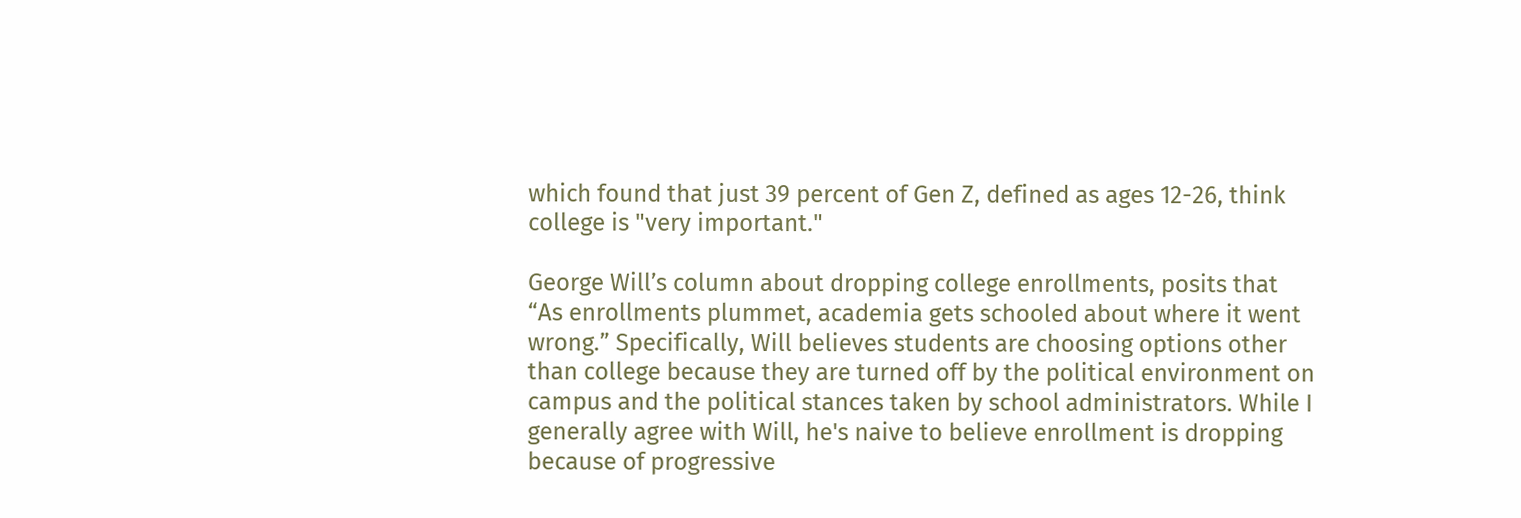which found that just 39 percent of Gen Z, defined as ages 12-26, think college is "very important."

George Will’s column about dropping college enrollments, posits that “As enrollments plummet, academia gets schooled about where it went wrong.” Specifically, Will believes students are choosing options other than college because they are turned off by the political environment on campus and the political stances taken by school administrators. While I generally agree with Will, he's naive to believe enrollment is dropping because of progressive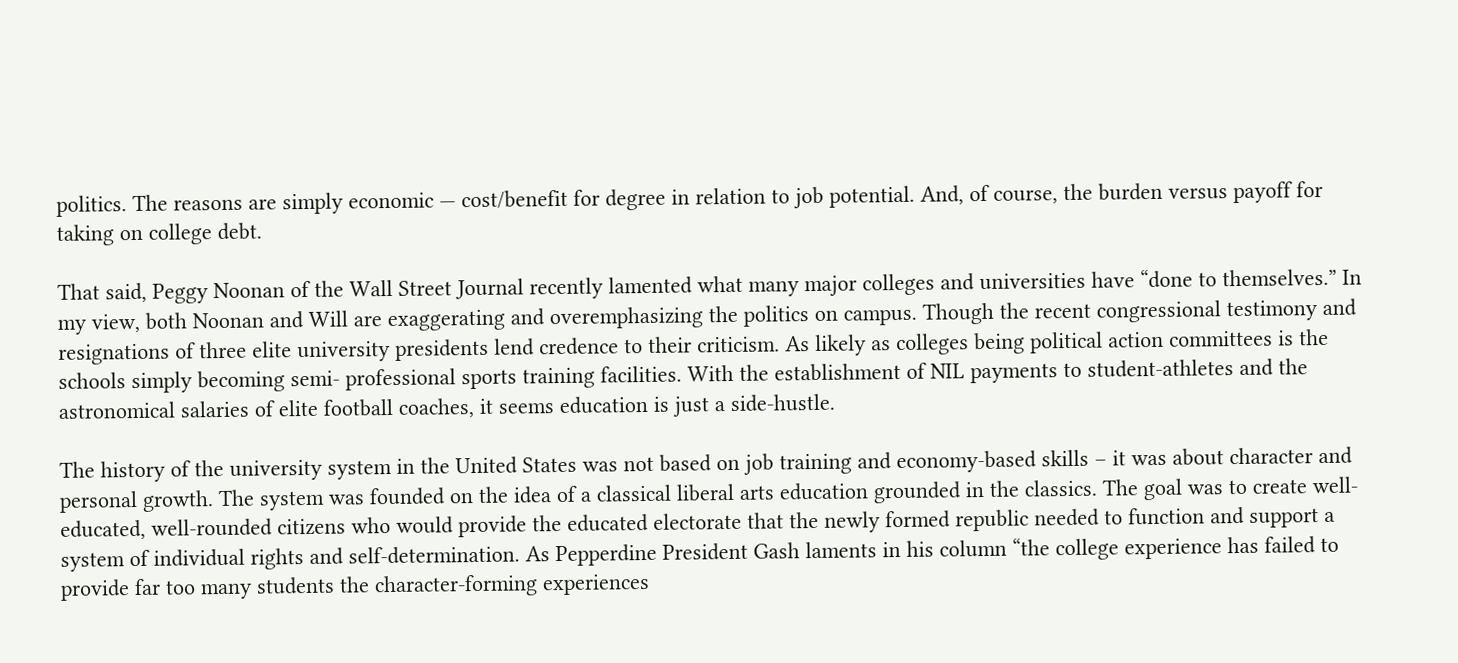politics. The reasons are simply economic — cost/benefit for degree in relation to job potential. And, of course, the burden versus payoff for taking on college debt.

That said, Peggy Noonan of the Wall Street Journal recently lamented what many major colleges and universities have “done to themselves.” In my view, both Noonan and Will are exaggerating and overemphasizing the politics on campus. Though the recent congressional testimony and resignations of three elite university presidents lend credence to their criticism. As likely as colleges being political action committees is the schools simply becoming semi- professional sports training facilities. With the establishment of NIL payments to student-athletes and the astronomical salaries of elite football coaches, it seems education is just a side-hustle.

The history of the university system in the United States was not based on job training and economy-based skills – it was about character and personal growth. The system was founded on the idea of a classical liberal arts education grounded in the classics. The goal was to create well-educated, well-rounded citizens who would provide the educated electorate that the newly formed republic needed to function and support a system of individual rights and self-determination. As Pepperdine President Gash laments in his column “the college experience has failed to provide far too many students the character-forming experiences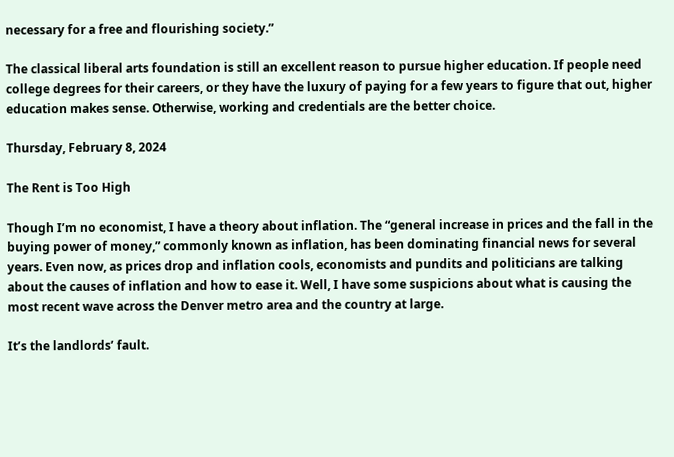necessary for a free and flourishing society.”

The classical liberal arts foundation is still an excellent reason to pursue higher education. If people need college degrees for their careers, or they have the luxury of paying for a few years to figure that out, higher education makes sense. Otherwise, working and credentials are the better choice.

Thursday, February 8, 2024

The Rent is Too High

Though I’m no economist, I have a theory about inflation. The “general increase in prices and the fall in the buying power of money,” commonly known as inflation, has been dominating financial news for several years. Even now, as prices drop and inflation cools, economists and pundits and politicians are talking about the causes of inflation and how to ease it. Well, I have some suspicions about what is causing the most recent wave across the Denver metro area and the country at large.

It’s the landlords’ fault.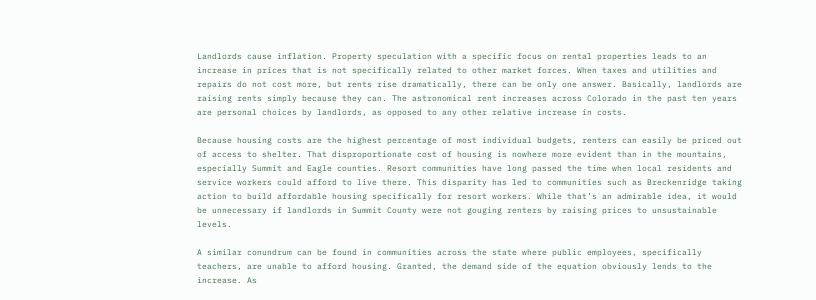Landlords cause inflation. Property speculation with a specific focus on rental properties leads to an increase in prices that is not specifically related to other market forces. When taxes and utilities and repairs do not cost more, but rents rise dramatically, there can be only one answer. Basically, landlords are raising rents simply because they can. The astronomical rent increases across Colorado in the past ten years are personal choices by landlords, as opposed to any other relative increase in costs.

Because housing costs are the highest percentage of most individual budgets, renters can easily be priced out of access to shelter. That disproportionate cost of housing is nowhere more evident than in the mountains, especially Summit and Eagle counties. Resort communities have long passed the time when local residents and service workers could afford to live there. This disparity has led to communities such as Breckenridge taking action to build affordable housing specifically for resort workers. While that’s an admirable idea, it would be unnecessary if landlords in Summit County were not gouging renters by raising prices to unsustainable levels.

A similar conundrum can be found in communities across the state where public employees, specifically teachers, are unable to afford housing. Granted, the demand side of the equation obviously lends to the increase. As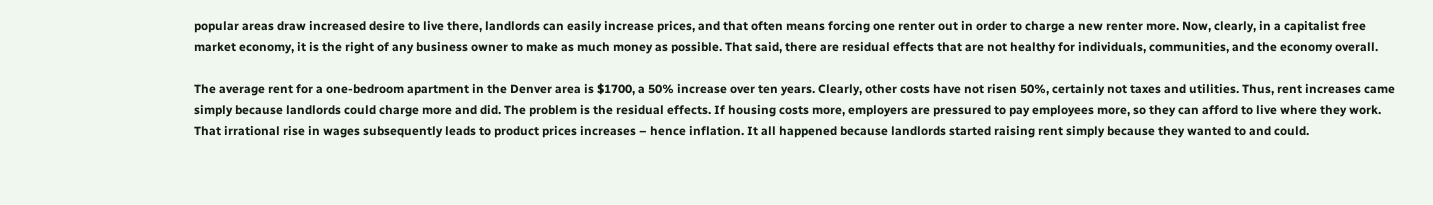popular areas draw increased desire to live there, landlords can easily increase prices, and that often means forcing one renter out in order to charge a new renter more. Now, clearly, in a capitalist free market economy, it is the right of any business owner to make as much money as possible. That said, there are residual effects that are not healthy for individuals, communities, and the economy overall.

The average rent for a one-bedroom apartment in the Denver area is $1700, a 50% increase over ten years. Clearly, other costs have not risen 50%, certainly not taxes and utilities. Thus, rent increases came simply because landlords could charge more and did. The problem is the residual effects. If housing costs more, employers are pressured to pay employees more, so they can afford to live where they work. That irrational rise in wages subsequently leads to product prices increases – hence inflation. It all happened because landlords started raising rent simply because they wanted to and could.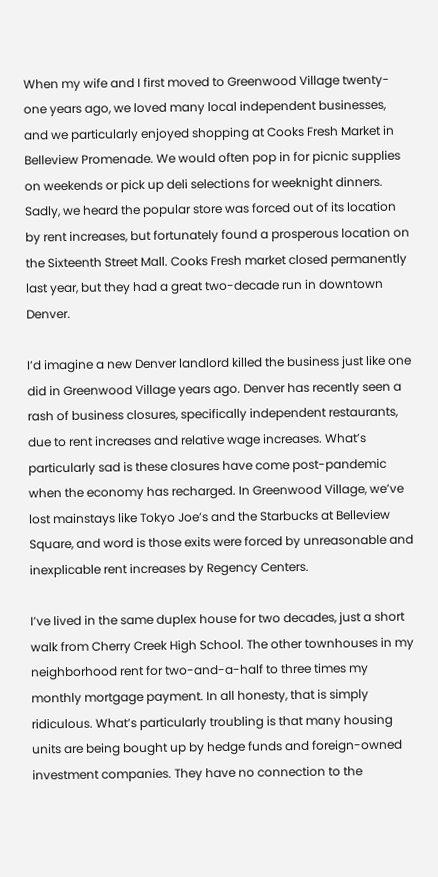When my wife and I first moved to Greenwood Village twenty-one years ago, we loved many local independent businesses, and we particularly enjoyed shopping at Cooks Fresh Market in Belleview Promenade. We would often pop in for picnic supplies on weekends or pick up deli selections for weeknight dinners. Sadly, we heard the popular store was forced out of its location by rent increases, but fortunately found a prosperous location on the Sixteenth Street Mall. Cooks Fresh market closed permanently last year, but they had a great two-decade run in downtown Denver.

I’d imagine a new Denver landlord killed the business just like one did in Greenwood Village years ago. Denver has recently seen a rash of business closures, specifically independent restaurants, due to rent increases and relative wage increases. What’s particularly sad is these closures have come post-pandemic when the economy has recharged. In Greenwood Village, we’ve lost mainstays like Tokyo Joe’s and the Starbucks at Belleview Square, and word is those exits were forced by unreasonable and inexplicable rent increases by Regency Centers.

I’ve lived in the same duplex house for two decades, just a short walk from Cherry Creek High School. The other townhouses in my neighborhood rent for two-and-a-half to three times my monthly mortgage payment. In all honesty, that is simply ridiculous. What’s particularly troubling is that many housing units are being bought up by hedge funds and foreign-owned investment companies. They have no connection to the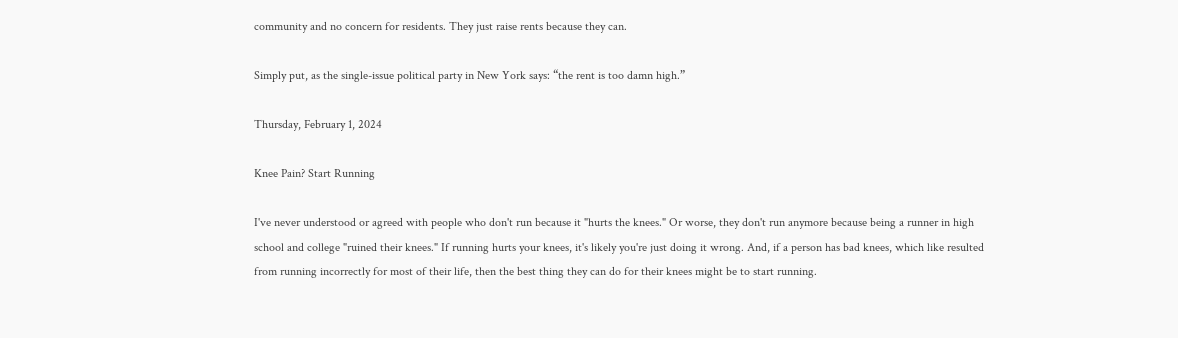community and no concern for residents. They just raise rents because they can.

Simply put, as the single-issue political party in New York says: “the rent is too damn high.”

Thursday, February 1, 2024

Knee Pain? Start Running

I've never understood or agreed with people who don't run because it "hurts the knees." Or worse, they don't run anymore because being a runner in high school and college "ruined their knees." If running hurts your knees, it's likely you're just doing it wrong. And, if a person has bad knees, which like resulted from running incorrectly for most of their life, then the best thing they can do for their knees might be to start running.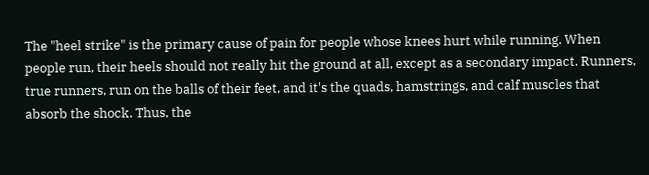The "heel strike" is the primary cause of pain for people whose knees hurt while running. When people run, their heels should not really hit the ground at all, except as a secondary impact. Runners, true runners, run on the balls of their feet, and it's the quads, hamstrings, and calf muscles that absorb the shock. Thus, the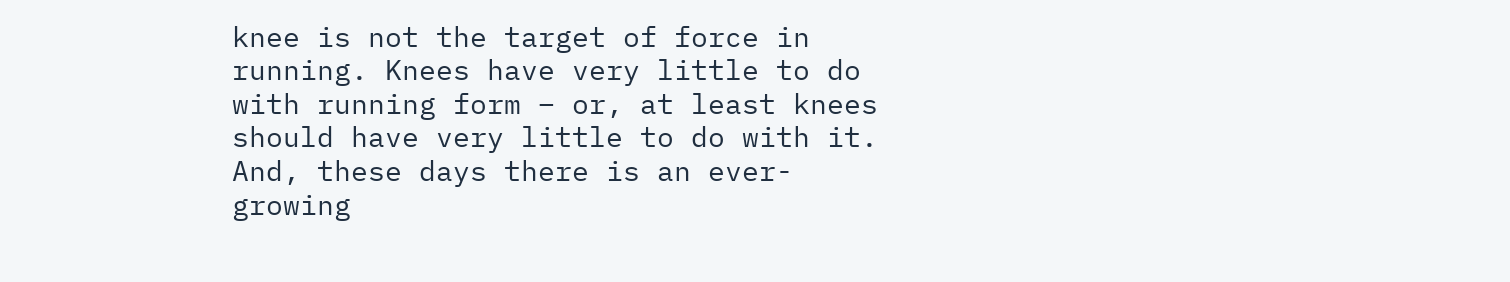knee is not the target of force in running. Knees have very little to do with running form – or, at least knees should have very little to do with it. And, these days there is an ever-growing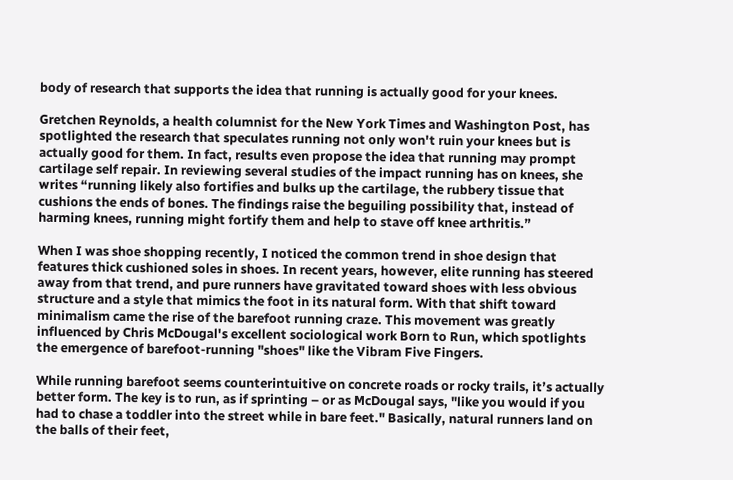body of research that supports the idea that running is actually good for your knees.

Gretchen Reynolds, a health columnist for the New York Times and Washington Post, has spotlighted the research that speculates running not only won't ruin your knees but is actually good for them. In fact, results even propose the idea that running may prompt cartilage self repair. In reviewing several studies of the impact running has on knees, she writes “running likely also fortifies and bulks up the cartilage, the rubbery tissue that cushions the ends of bones. The findings raise the beguiling possibility that, instead of harming knees, running might fortify them and help to stave off knee arthritis.”

When I was shoe shopping recently, I noticed the common trend in shoe design that features thick cushioned soles in shoes. In recent years, however, elite running has steered away from that trend, and pure runners have gravitated toward shoes with less obvious structure and a style that mimics the foot in its natural form. With that shift toward minimalism came the rise of the barefoot running craze. This movement was greatly influenced by Chris McDougal's excellent sociological work Born to Run, which spotlights the emergence of barefoot-running "shoes" like the Vibram Five Fingers.

While running barefoot seems counterintuitive on concrete roads or rocky trails, it’s actually better form. The key is to run, as if sprinting – or as McDougal says, "like you would if you had to chase a toddler into the street while in bare feet." Basically, natural runners land on the balls of their feet,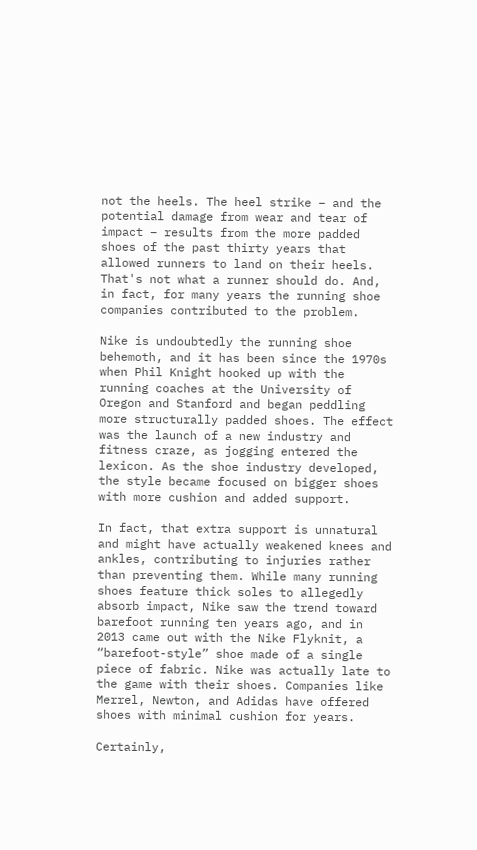not the heels. The heel strike – and the potential damage from wear and tear of impact – results from the more padded shoes of the past thirty years that allowed runners to land on their heels. That's not what a runner should do. And, in fact, for many years the running shoe companies contributed to the problem.

Nike is undoubtedly the running shoe behemoth, and it has been since the 1970s when Phil Knight hooked up with the running coaches at the University of Oregon and Stanford and began peddling more structurally padded shoes. The effect was the launch of a new industry and fitness craze, as jogging entered the lexicon. As the shoe industry developed, the style became focused on bigger shoes with more cushion and added support.

In fact, that extra support is unnatural and might have actually weakened knees and ankles, contributing to injuries rather than preventing them. While many running shoes feature thick soles to allegedly absorb impact, Nike saw the trend toward barefoot running ten years ago, and in 2013 came out with the Nike Flyknit, a “barefoot-style” shoe made of a single piece of fabric. Nike was actually late to the game with their shoes. Companies like Merrel, Newton, and Adidas have offered shoes with minimal cushion for years.

Certainly,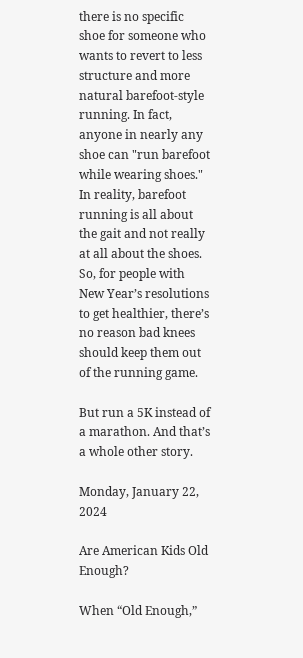there is no specific shoe for someone who wants to revert to less structure and more natural barefoot-style running. In fact, anyone in nearly any shoe can "run barefoot while wearing shoes." In reality, barefoot running is all about the gait and not really at all about the shoes. So, for people with New Year’s resolutions to get healthier, there’s no reason bad knees should keep them out of the running game.

But run a 5K instead of a marathon. And that’s a whole other story.

Monday, January 22, 2024

Are American Kids Old Enough?

When “Old Enough,”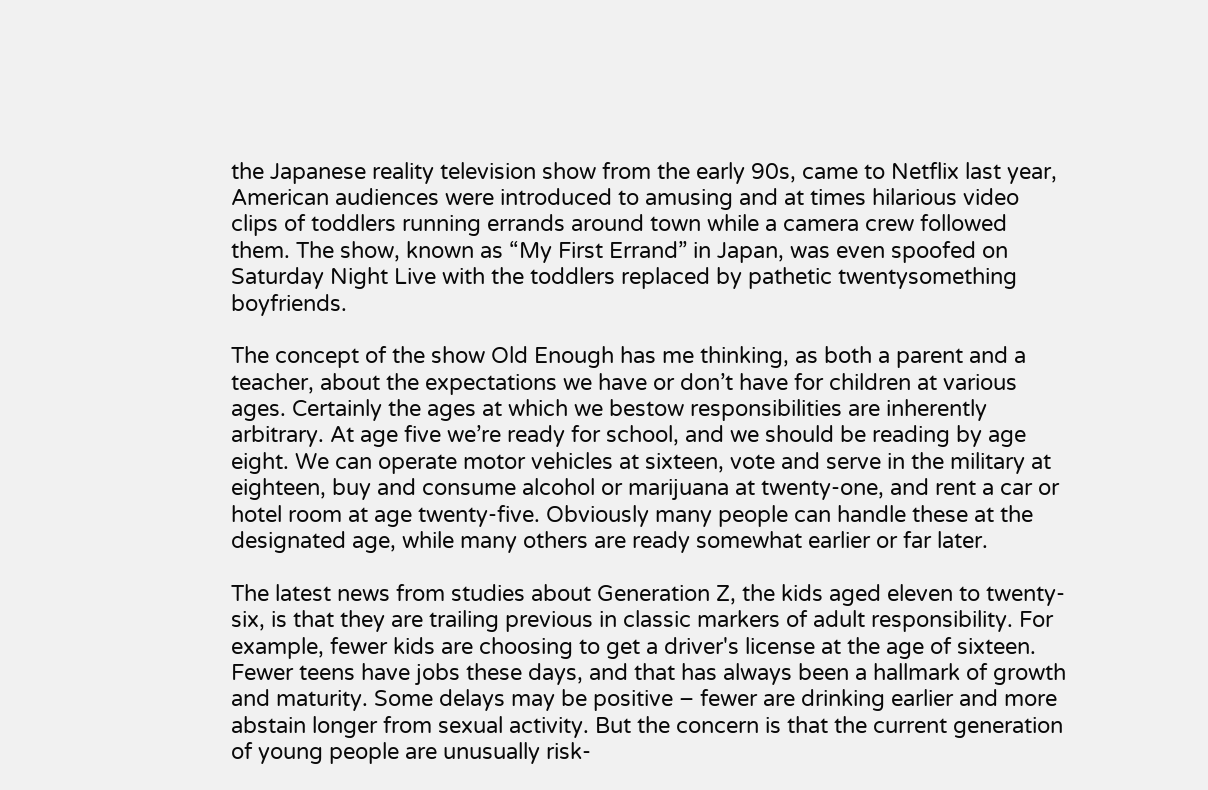the Japanese reality television show from the early 90s, came to Netflix last year, American audiences were introduced to amusing and at times hilarious video clips of toddlers running errands around town while a camera crew followed them. The show, known as “My First Errand” in Japan, was even spoofed on Saturday Night Live with the toddlers replaced by pathetic twentysomething boyfriends.

The concept of the show Old Enough has me thinking, as both a parent and a teacher, about the expectations we have or don’t have for children at various ages. Certainly the ages at which we bestow responsibilities are inherently arbitrary. At age five we’re ready for school, and we should be reading by age eight. We can operate motor vehicles at sixteen, vote and serve in the military at eighteen, buy and consume alcohol or marijuana at twenty-one, and rent a car or hotel room at age twenty-five. Obviously many people can handle these at the designated age, while many others are ready somewhat earlier or far later.

The latest news from studies about Generation Z, the kids aged eleven to twenty-six, is that they are trailing previous in classic markers of adult responsibility. For example, fewer kids are choosing to get a driver's license at the age of sixteen. Fewer teens have jobs these days, and that has always been a hallmark of growth and maturity. Some delays may be positive – fewer are drinking earlier and more abstain longer from sexual activity. But the concern is that the current generation of young people are unusually risk-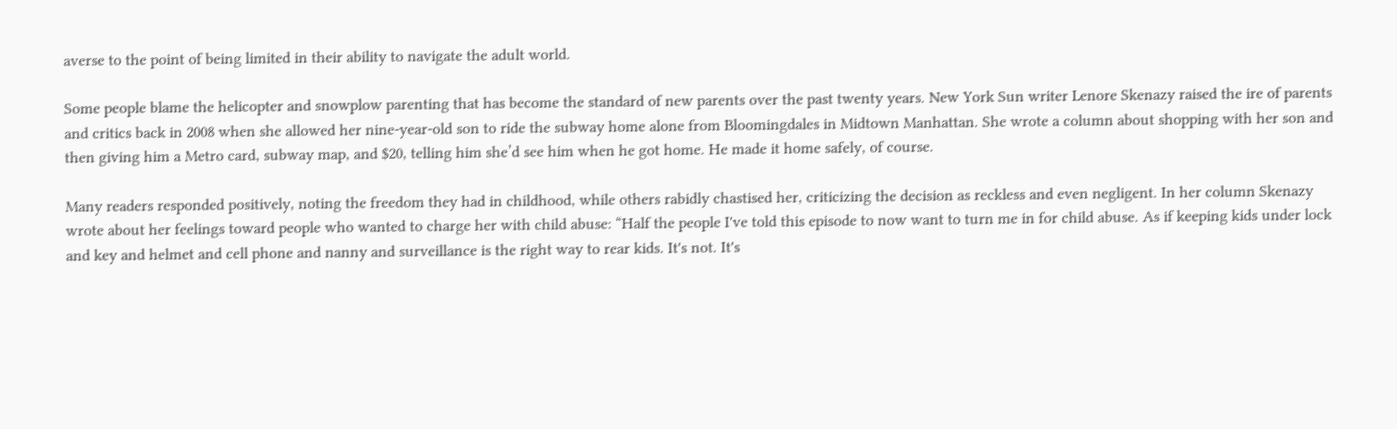averse to the point of being limited in their ability to navigate the adult world.

Some people blame the helicopter and snowplow parenting that has become the standard of new parents over the past twenty years. New York Sun writer Lenore Skenazy raised the ire of parents and critics back in 2008 when she allowed her nine-year-old son to ride the subway home alone from Bloomingdales in Midtown Manhattan. She wrote a column about shopping with her son and then giving him a Metro card, subway map, and $20, telling him she’d see him when he got home. He made it home safely, of course.

Many readers responded positively, noting the freedom they had in childhood, while others rabidly chastised her, criticizing the decision as reckless and even negligent. In her column Skenazy wrote about her feelings toward people who wanted to charge her with child abuse: “Half the people I've told this episode to now want to turn me in for child abuse. As if keeping kids under lock and key and helmet and cell phone and nanny and surveillance is the right way to rear kids. It's not. It's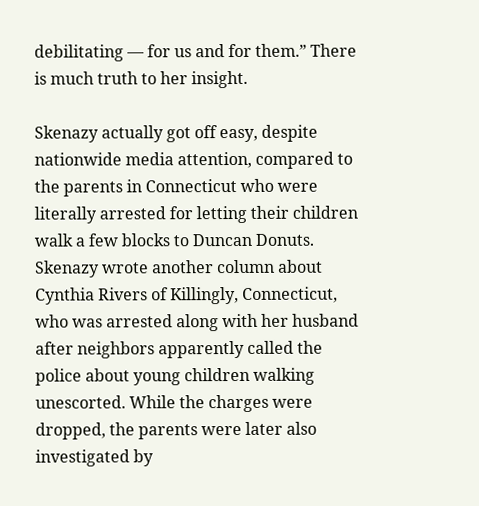debilitating — for us and for them.” There is much truth to her insight.

Skenazy actually got off easy, despite nationwide media attention, compared to the parents in Connecticut who were literally arrested for letting their children walk a few blocks to Duncan Donuts. Skenazy wrote another column about Cynthia Rivers of Killingly, Connecticut, who was arrested along with her husband after neighbors apparently called the police about young children walking unescorted. While the charges were dropped, the parents were later also investigated by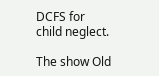DCFS for child neglect.

The show Old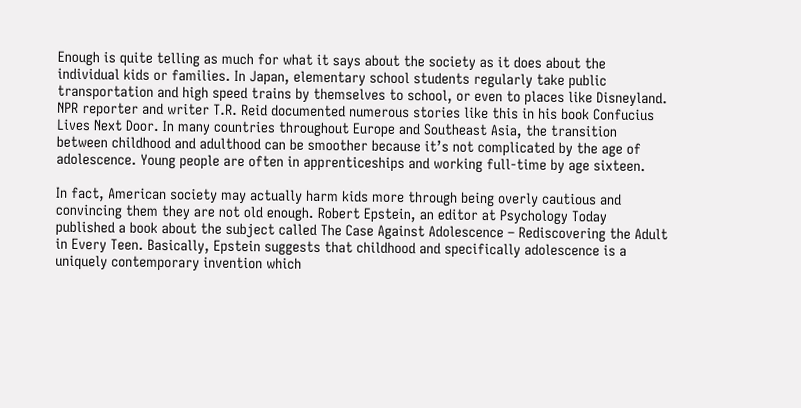Enough is quite telling as much for what it says about the society as it does about the individual kids or families. In Japan, elementary school students regularly take public transportation and high speed trains by themselves to school, or even to places like Disneyland. NPR reporter and writer T.R. Reid documented numerous stories like this in his book Confucius Lives Next Door. In many countries throughout Europe and Southeast Asia, the transition between childhood and adulthood can be smoother because it’s not complicated by the age of adolescence. Young people are often in apprenticeships and working full-time by age sixteen.

In fact, American society may actually harm kids more through being overly cautious and convincing them they are not old enough. Robert Epstein, an editor at Psychology Today published a book about the subject called The Case Against Adolescence – Rediscovering the Adult in Every Teen. Basically, Epstein suggests that childhood and specifically adolescence is a uniquely contemporary invention which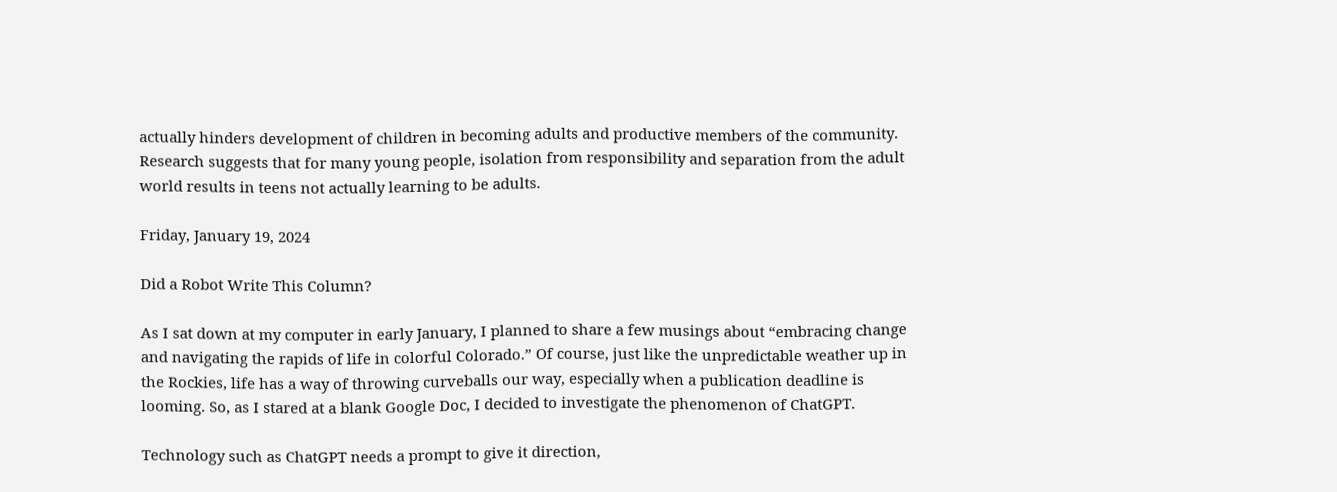actually hinders development of children in becoming adults and productive members of the community. Research suggests that for many young people, isolation from responsibility and separation from the adult world results in teens not actually learning to be adults.

Friday, January 19, 2024

Did a Robot Write This Column?

As I sat down at my computer in early January, I planned to share a few musings about “embracing change and navigating the rapids of life in colorful Colorado.” Of course, just like the unpredictable weather up in the Rockies, life has a way of throwing curveballs our way, especially when a publication deadline is looming. So, as I stared at a blank Google Doc, I decided to investigate the phenomenon of ChatGPT.

Technology such as ChatGPT needs a prompt to give it direction,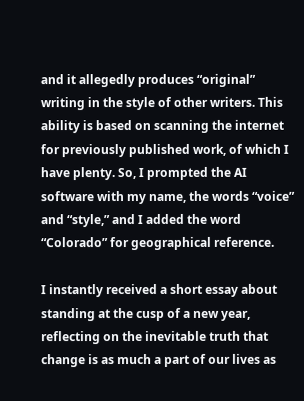and it allegedly produces “original” writing in the style of other writers. This ability is based on scanning the internet for previously published work, of which I have plenty. So, I prompted the AI software with my name, the words “voice” and “style,” and I added the word “Colorado” for geographical reference.

I instantly received a short essay about standing at the cusp of a new year, reflecting on the inevitable truth that change is as much a part of our lives as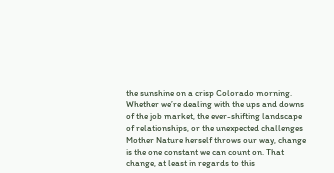the sunshine on a crisp Colorado morning. Whether we’re dealing with the ups and downs of the job market, the ever-shifting landscape of relationships, or the unexpected challenges Mother Nature herself throws our way, change is the one constant we can count on. That change, at least in regards to this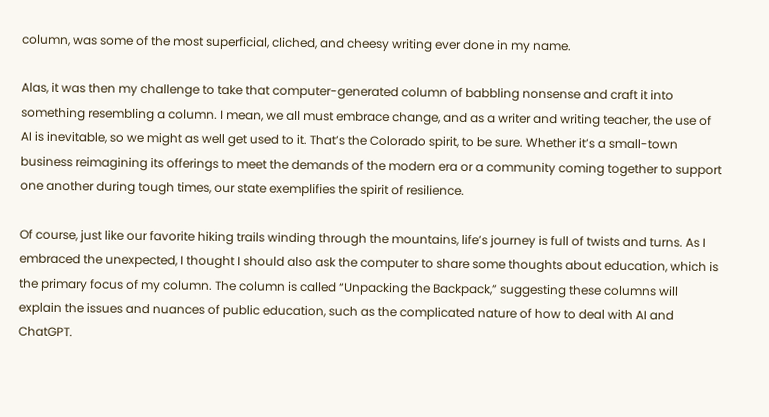column, was some of the most superficial, cliched, and cheesy writing ever done in my name.

Alas, it was then my challenge to take that computer-generated column of babbling nonsense and craft it into something resembling a column. I mean, we all must embrace change, and as a writer and writing teacher, the use of AI is inevitable, so we might as well get used to it. That’s the Colorado spirit, to be sure. Whether it’s a small-town business reimagining its offerings to meet the demands of the modern era or a community coming together to support one another during tough times, our state exemplifies the spirit of resilience.

Of course, just like our favorite hiking trails winding through the mountains, life’s journey is full of twists and turns. As I embraced the unexpected, I thought I should also ask the computer to share some thoughts about education, which is the primary focus of my column. The column is called “Unpacking the Backpack,” suggesting these columns will explain the issues and nuances of public education, such as the complicated nature of how to deal with AI and ChatGPT.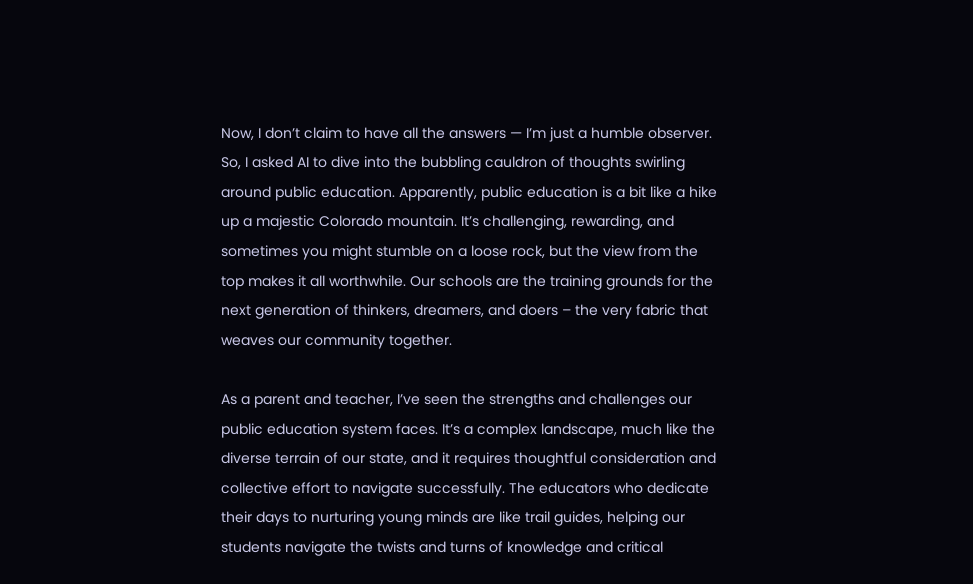Now, I don’t claim to have all the answers — I’m just a humble observer. So, I asked AI to dive into the bubbling cauldron of thoughts swirling around public education. Apparently, public education is a bit like a hike up a majestic Colorado mountain. It’s challenging, rewarding, and sometimes you might stumble on a loose rock, but the view from the top makes it all worthwhile. Our schools are the training grounds for the next generation of thinkers, dreamers, and doers – the very fabric that weaves our community together.

As a parent and teacher, I’ve seen the strengths and challenges our public education system faces. It’s a complex landscape, much like the diverse terrain of our state, and it requires thoughtful consideration and collective effort to navigate successfully. The educators who dedicate their days to nurturing young minds are like trail guides, helping our students navigate the twists and turns of knowledge and critical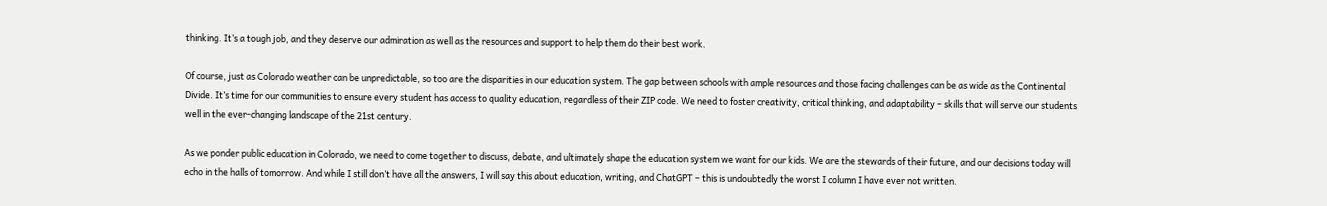thinking. It’s a tough job, and they deserve our admiration as well as the resources and support to help them do their best work.

Of course, just as Colorado weather can be unpredictable, so too are the disparities in our education system. The gap between schools with ample resources and those facing challenges can be as wide as the Continental Divide. It’s time for our communities to ensure every student has access to quality education, regardless of their ZIP code. We need to foster creativity, critical thinking, and adaptability – skills that will serve our students well in the ever-changing landscape of the 21st century.

As we ponder public education in Colorado, we need to come together to discuss, debate, and ultimately shape the education system we want for our kids. We are the stewards of their future, and our decisions today will echo in the halls of tomorrow. And while I still don’t have all the answers, I will say this about education, writing, and ChatGPT – this is undoubtedly the worst I column I have ever not written.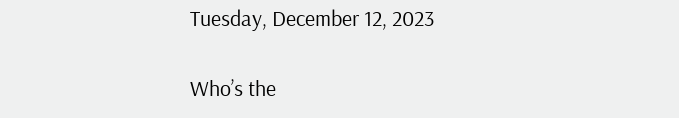Tuesday, December 12, 2023

Who’s the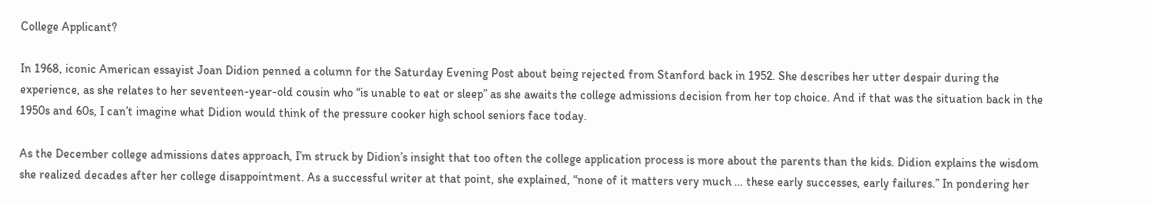College Applicant?

In 1968, iconic American essayist Joan Didion penned a column for the Saturday Evening Post about being rejected from Stanford back in 1952. She describes her utter despair during the experience, as she relates to her seventeen-year-old cousin who “is unable to eat or sleep” as she awaits the college admissions decision from her top choice. And if that was the situation back in the 1950s and 60s, I can’t imagine what Didion would think of the pressure cooker high school seniors face today.

As the December college admissions dates approach, I’m struck by Didion’s insight that too often the college application process is more about the parents than the kids. Didion explains the wisdom she realized decades after her college disappointment. As a successful writer at that point, she explained, “none of it matters very much … these early successes, early failures.” In pondering her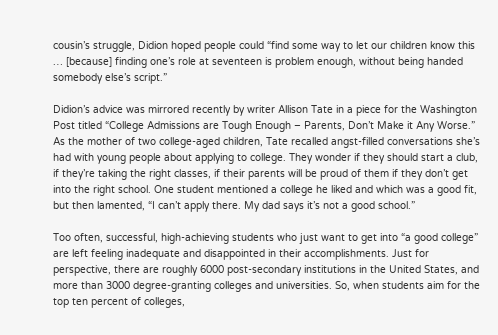cousin’s struggle, Didion hoped people could “find some way to let our children know this … [because] finding one’s role at seventeen is problem enough, without being handed somebody else’s script.”

Didion’s advice was mirrored recently by writer Allison Tate in a piece for the Washington Post titled “College Admissions are Tough Enough – Parents, Don’t Make it Any Worse.” As the mother of two college-aged children, Tate recalled angst-filled conversations she’s had with young people about applying to college. They wonder if they should start a club, if they’re taking the right classes, if their parents will be proud of them if they don’t get into the right school. One student mentioned a college he liked and which was a good fit, but then lamented, “I can’t apply there. My dad says it’s not a good school.”

Too often, successful, high-achieving students who just want to get into “a good college” are left feeling inadequate and disappointed in their accomplishments. Just for perspective, there are roughly 6000 post-secondary institutions in the United States, and more than 3000 degree-granting colleges and universities. So, when students aim for the top ten percent of colleges,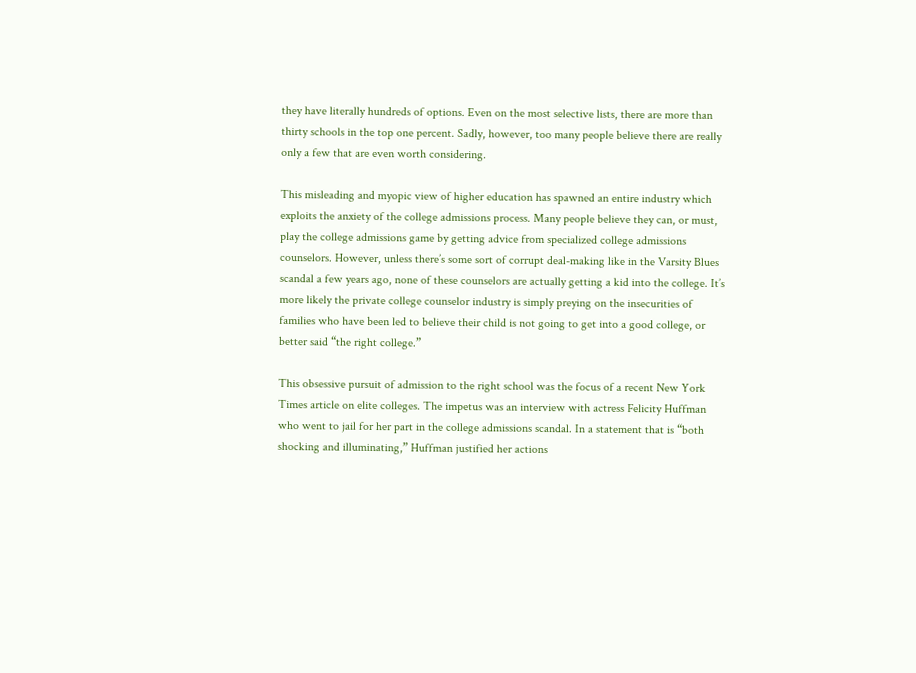they have literally hundreds of options. Even on the most selective lists, there are more than thirty schools in the top one percent. Sadly, however, too many people believe there are really only a few that are even worth considering.

This misleading and myopic view of higher education has spawned an entire industry which exploits the anxiety of the college admissions process. Many people believe they can, or must, play the college admissions game by getting advice from specialized college admissions counselors. However, unless there’s some sort of corrupt deal-making like in the Varsity Blues scandal a few years ago, none of these counselors are actually getting a kid into the college. It’s more likely the private college counselor industry is simply preying on the insecurities of families who have been led to believe their child is not going to get into a good college, or better said “the right college.”

This obsessive pursuit of admission to the right school was the focus of a recent New York Times article on elite colleges. The impetus was an interview with actress Felicity Huffman who went to jail for her part in the college admissions scandal. In a statement that is “both shocking and illuminating,” Huffman justified her actions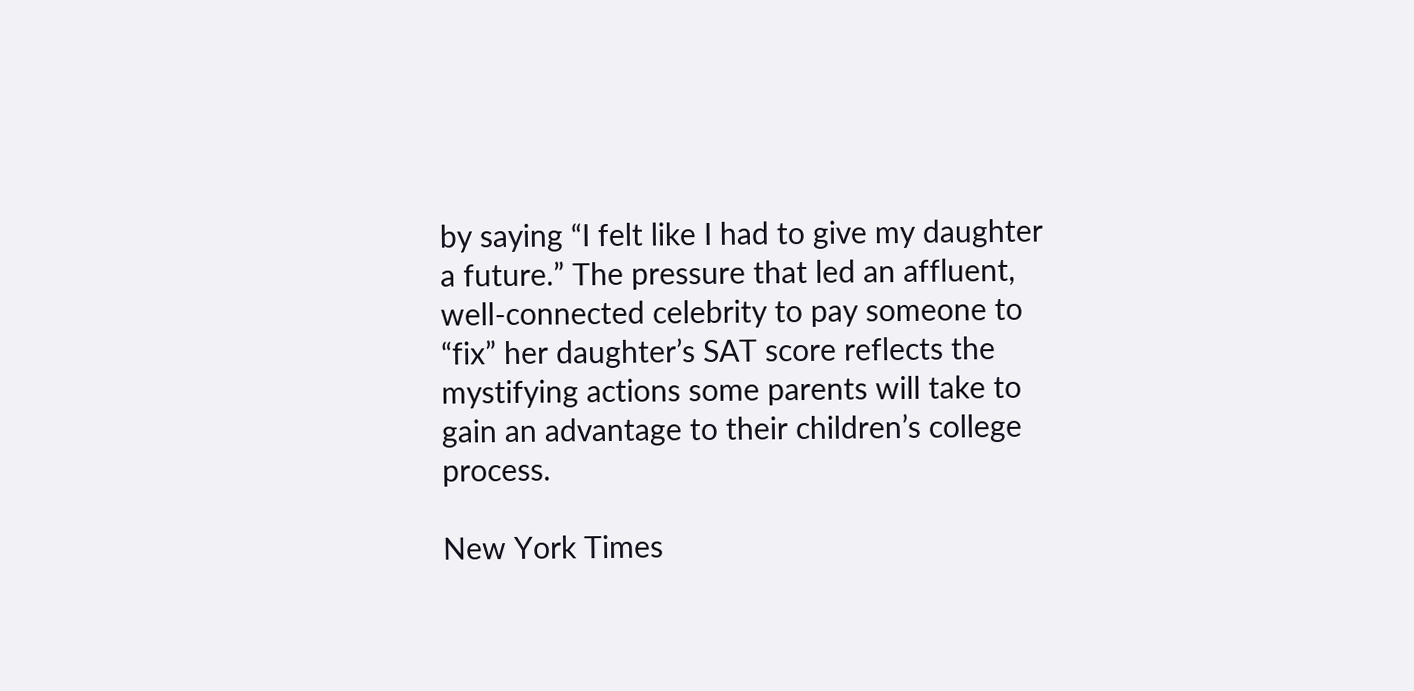by saying “I felt like I had to give my daughter a future.” The pressure that led an affluent, well-connected celebrity to pay someone to “fix” her daughter’s SAT score reflects the mystifying actions some parents will take to gain an advantage to their children’s college process.

New York Times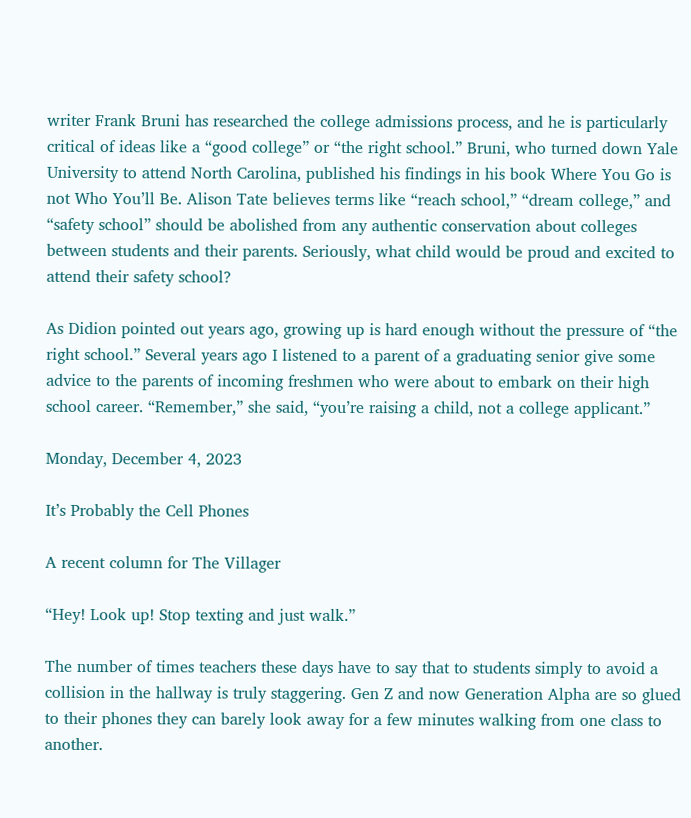writer Frank Bruni has researched the college admissions process, and he is particularly critical of ideas like a “good college” or “the right school.” Bruni, who turned down Yale University to attend North Carolina, published his findings in his book Where You Go is not Who You’ll Be. Alison Tate believes terms like “reach school,” “dream college,” and “safety school” should be abolished from any authentic conservation about colleges between students and their parents. Seriously, what child would be proud and excited to attend their safety school?

As Didion pointed out years ago, growing up is hard enough without the pressure of “the right school.” Several years ago I listened to a parent of a graduating senior give some advice to the parents of incoming freshmen who were about to embark on their high school career. “Remember,” she said, “you’re raising a child, not a college applicant.”

Monday, December 4, 2023

It’s Probably the Cell Phones

A recent column for The Villager

“Hey! Look up! Stop texting and just walk.”

The number of times teachers these days have to say that to students simply to avoid a collision in the hallway is truly staggering. Gen Z and now Generation Alpha are so glued to their phones they can barely look away for a few minutes walking from one class to another.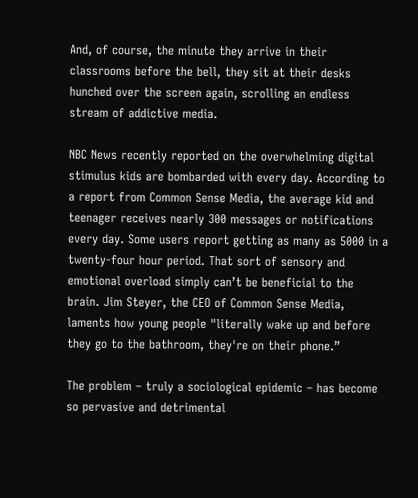And, of course, the minute they arrive in their classrooms before the bell, they sit at their desks hunched over the screen again, scrolling an endless stream of addictive media.

NBC News recently reported on the overwhelming digital stimulus kids are bombarded with every day. According to a report from Common Sense Media, the average kid and teenager receives nearly 300 messages or notifications every day. Some users report getting as many as 5000 in a twenty-four hour period. That sort of sensory and emotional overload simply can’t be beneficial to the brain. Jim Steyer, the CEO of Common Sense Media, laments how young people "literally wake up and before they go to the bathroom, they're on their phone.”

The problem – truly a sociological epidemic – has become so pervasive and detrimental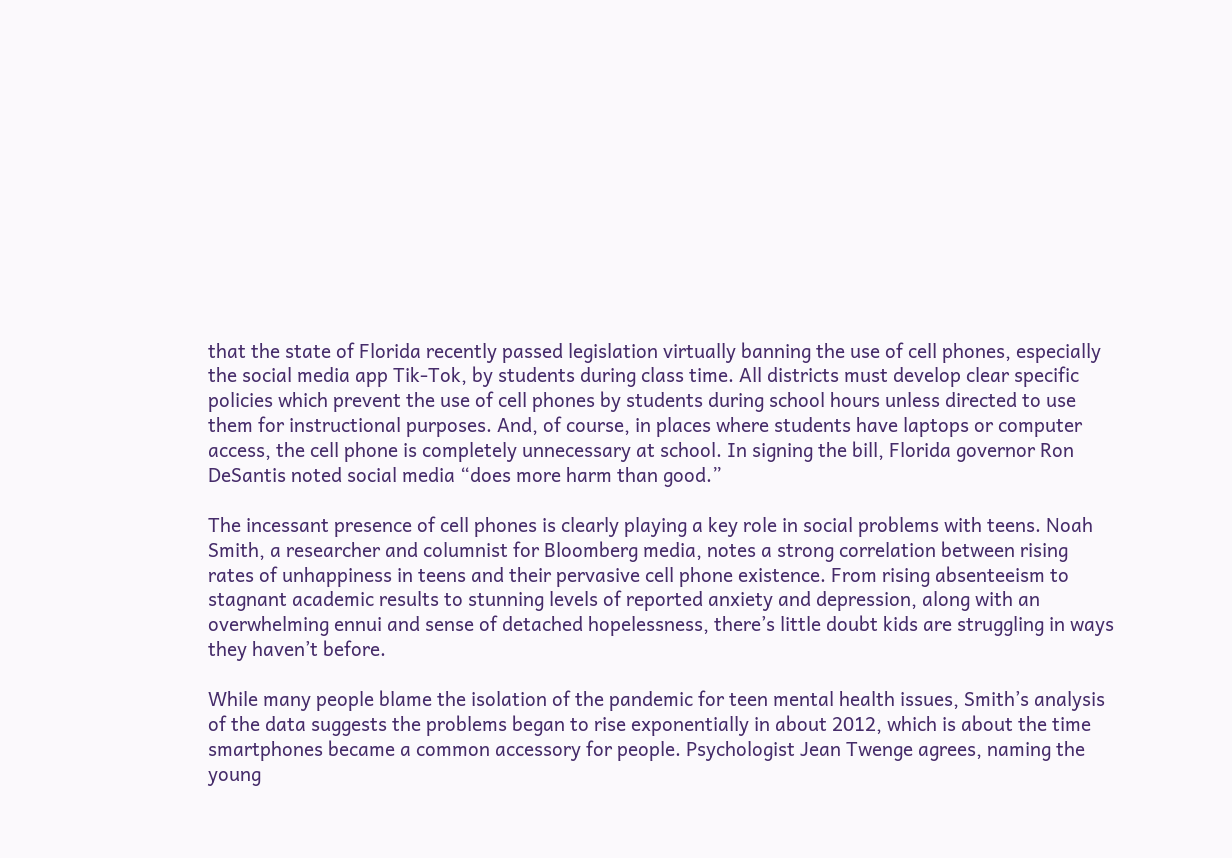that the state of Florida recently passed legislation virtually banning the use of cell phones, especially the social media app Tik-Tok, by students during class time. All districts must develop clear specific policies which prevent the use of cell phones by students during school hours unless directed to use them for instructional purposes. And, of course, in places where students have laptops or computer access, the cell phone is completely unnecessary at school. In signing the bill, Florida governor Ron DeSantis noted social media “does more harm than good.”

The incessant presence of cell phones is clearly playing a key role in social problems with teens. Noah Smith, a researcher and columnist for Bloomberg media, notes a strong correlation between rising rates of unhappiness in teens and their pervasive cell phone existence. From rising absenteeism to stagnant academic results to stunning levels of reported anxiety and depression, along with an overwhelming ennui and sense of detached hopelessness, there’s little doubt kids are struggling in ways they haven’t before.

While many people blame the isolation of the pandemic for teen mental health issues, Smith’s analysis of the data suggests the problems began to rise exponentially in about 2012, which is about the time smartphones became a common accessory for people. Psychologist Jean Twenge agrees, naming the young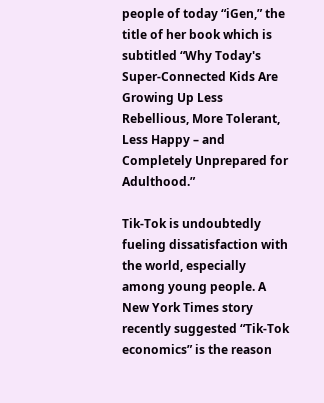people of today “iGen,” the title of her book which is subtitled “Why Today's Super-Connected Kids Are Growing Up Less Rebellious, More Tolerant, Less Happy – and Completely Unprepared for Adulthood.”

Tik-Tok is undoubtedly fueling dissatisfaction with the world, especially among young people. A New York Times story recently suggested “Tik-Tok economics” is the reason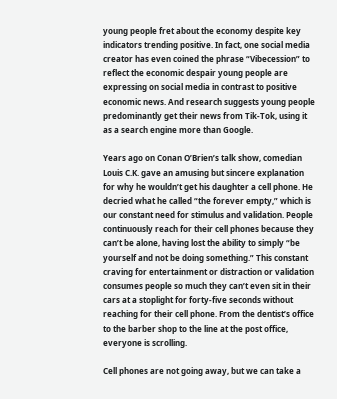young people fret about the economy despite key indicators trending positive. In fact, one social media creator has even coined the phrase “Vibecession” to reflect the economic despair young people are expressing on social media in contrast to positive economic news. And research suggests young people predominantly get their news from Tik-Tok, using it as a search engine more than Google.

Years ago on Conan O’Brien’s talk show, comedian Louis C.K. gave an amusing but sincere explanation for why he wouldn’t get his daughter a cell phone. He decried what he called “the forever empty,” which is our constant need for stimulus and validation. People continuously reach for their cell phones because they can’t be alone, having lost the ability to simply “be yourself and not be doing something.” This constant craving for entertainment or distraction or validation consumes people so much they can’t even sit in their cars at a stoplight for forty-five seconds without reaching for their cell phone. From the dentist’s office to the barber shop to the line at the post office, everyone is scrolling.

Cell phones are not going away, but we can take a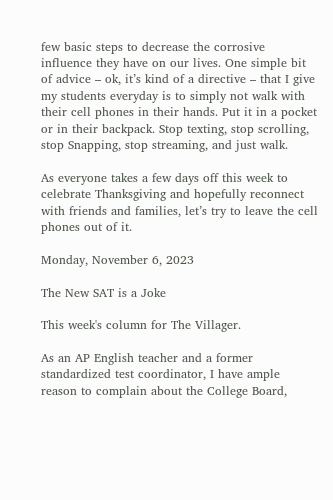few basic steps to decrease the corrosive influence they have on our lives. One simple bit of advice – ok, it’s kind of a directive – that I give my students everyday is to simply not walk with their cell phones in their hands. Put it in a pocket or in their backpack. Stop texting, stop scrolling, stop Snapping, stop streaming, and just walk.

As everyone takes a few days off this week to celebrate Thanksgiving and hopefully reconnect with friends and families, let’s try to leave the cell phones out of it.

Monday, November 6, 2023

The New SAT is a Joke

This week's column for The Villager.

As an AP English teacher and a former standardized test coordinator, I have ample reason to complain about the College Board,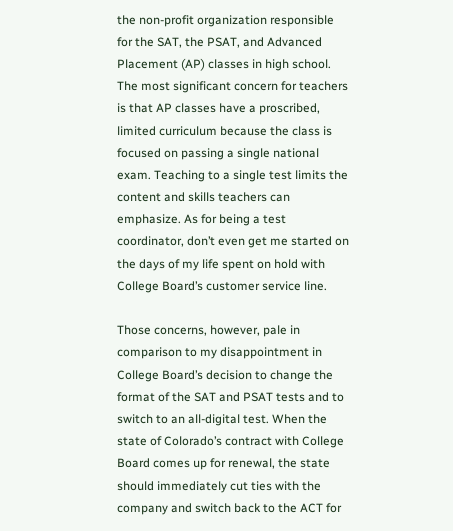the non-profit organization responsible for the SAT, the PSAT, and Advanced Placement (AP) classes in high school. The most significant concern for teachers is that AP classes have a proscribed, limited curriculum because the class is focused on passing a single national exam. Teaching to a single test limits the content and skills teachers can emphasize. As for being a test coordinator, don’t even get me started on the days of my life spent on hold with College Board’s customer service line.

Those concerns, however, pale in comparison to my disappointment in College Board’s decision to change the format of the SAT and PSAT tests and to switch to an all-digital test. When the state of Colorado’s contract with College Board comes up for renewal, the state should immediately cut ties with the company and switch back to the ACT for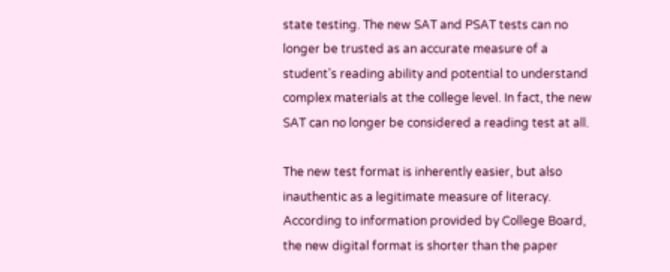state testing. The new SAT and PSAT tests can no longer be trusted as an accurate measure of a student’s reading ability and potential to understand complex materials at the college level. In fact, the new SAT can no longer be considered a reading test at all.

The new test format is inherently easier, but also inauthentic as a legitimate measure of literacy. According to information provided by College Board, the new digital format is shorter than the paper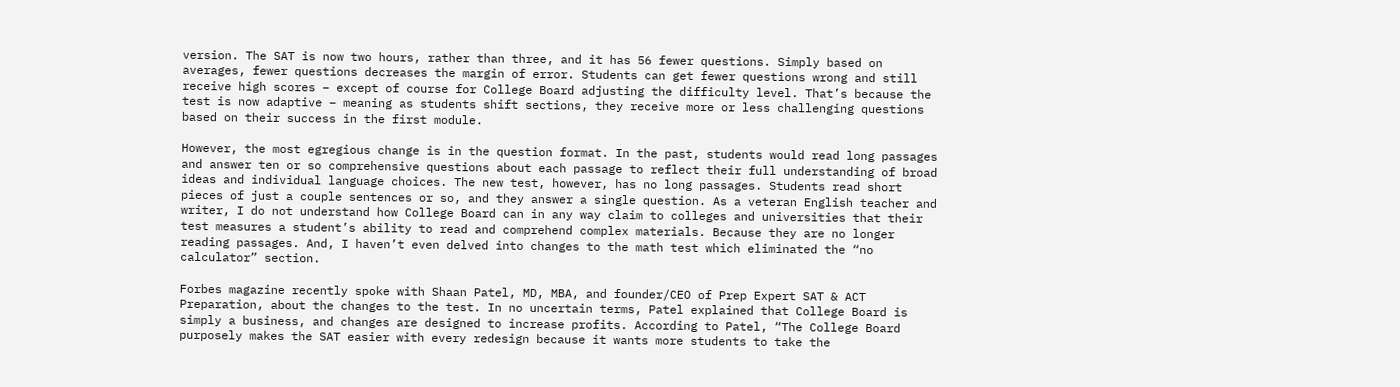version. The SAT is now two hours, rather than three, and it has 56 fewer questions. Simply based on averages, fewer questions decreases the margin of error. Students can get fewer questions wrong and still receive high scores – except of course for College Board adjusting the difficulty level. That’s because the test is now adaptive – meaning as students shift sections, they receive more or less challenging questions based on their success in the first module.

However, the most egregious change is in the question format. In the past, students would read long passages and answer ten or so comprehensive questions about each passage to reflect their full understanding of broad ideas and individual language choices. The new test, however, has no long passages. Students read short pieces of just a couple sentences or so, and they answer a single question. As a veteran English teacher and writer, I do not understand how College Board can in any way claim to colleges and universities that their test measures a student’s ability to read and comprehend complex materials. Because they are no longer reading passages. And, I haven’t even delved into changes to the math test which eliminated the “no calculator” section.

Forbes magazine recently spoke with Shaan Patel, MD, MBA, and founder/CEO of Prep Expert SAT & ACT Preparation, about the changes to the test. In no uncertain terms, Patel explained that College Board is simply a business, and changes are designed to increase profits. According to Patel, “The College Board purposely makes the SAT easier with every redesign because it wants more students to take the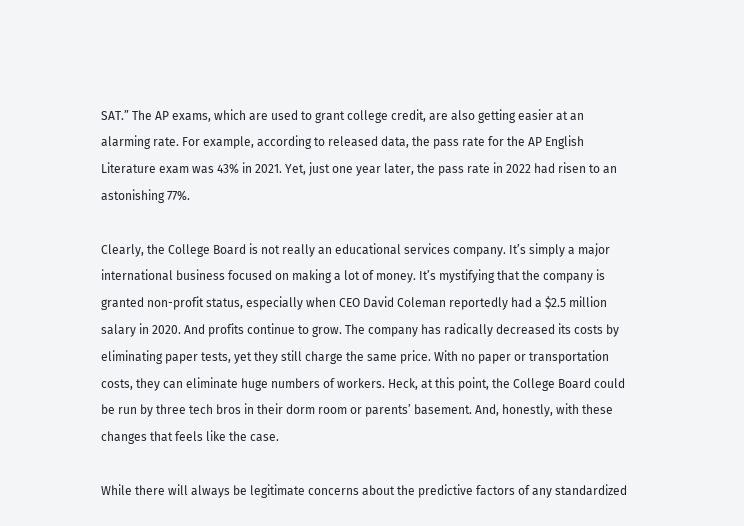SAT.” The AP exams, which are used to grant college credit, are also getting easier at an alarming rate. For example, according to released data, the pass rate for the AP English Literature exam was 43% in 2021. Yet, just one year later, the pass rate in 2022 had risen to an astonishing 77%.

Clearly, the College Board is not really an educational services company. It’s simply a major international business focused on making a lot of money. It’s mystifying that the company is granted non-profit status, especially when CEO David Coleman reportedly had a $2.5 million salary in 2020. And profits continue to grow. The company has radically decreased its costs by eliminating paper tests, yet they still charge the same price. With no paper or transportation costs, they can eliminate huge numbers of workers. Heck, at this point, the College Board could be run by three tech bros in their dorm room or parents’ basement. And, honestly, with these changes that feels like the case.

While there will always be legitimate concerns about the predictive factors of any standardized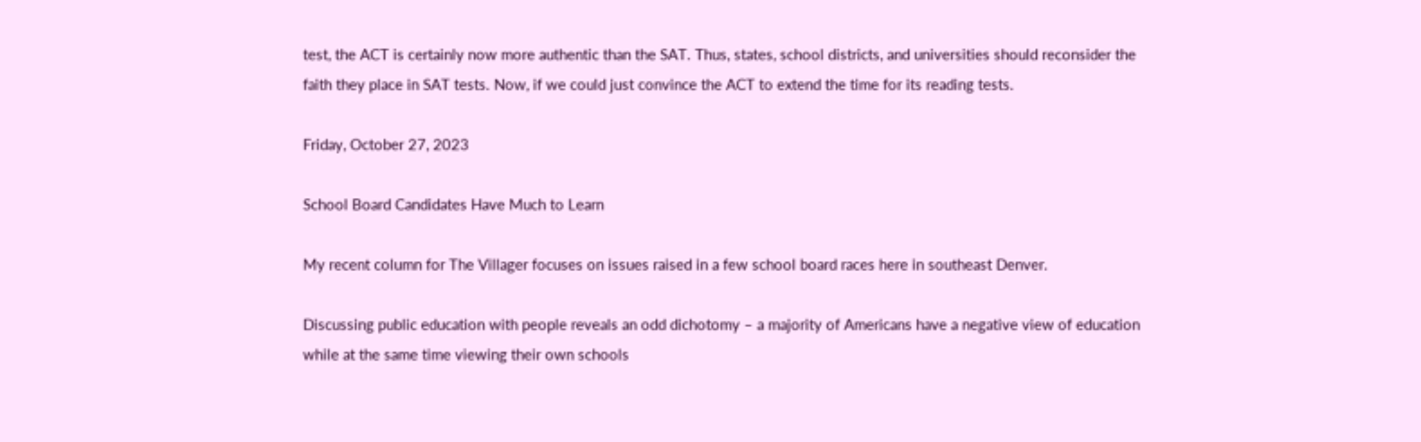test, the ACT is certainly now more authentic than the SAT. Thus, states, school districts, and universities should reconsider the faith they place in SAT tests. Now, if we could just convince the ACT to extend the time for its reading tests.

Friday, October 27, 2023

School Board Candidates Have Much to Learn

My recent column for The Villager focuses on issues raised in a few school board races here in southeast Denver.

Discussing public education with people reveals an odd dichotomy – a majority of Americans have a negative view of education while at the same time viewing their own schools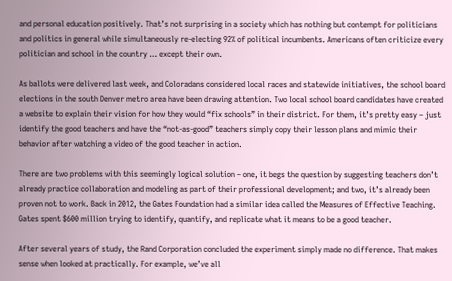and personal education positively. That’s not surprising in a society which has nothing but contempt for politicians and politics in general while simultaneously re-electing 92% of political incumbents. Americans often criticize every politician and school in the country … except their own.

As ballots were delivered last week, and Coloradans considered local races and statewide initiatives, the school board elections in the south Denver metro area have been drawing attention. Two local school board candidates have created a website to explain their vision for how they would “fix schools” in their district. For them, it’s pretty easy – just identify the good teachers and have the “not-as-good” teachers simply copy their lesson plans and mimic their behavior after watching a video of the good teacher in action.

There are two problems with this seemingly logical solution – one, it begs the question by suggesting teachers don’t already practice collaboration and modeling as part of their professional development; and two, it’s already been proven not to work. Back in 2012, the Gates Foundation had a similar idea called the Measures of Effective Teaching. Gates spent $600 million trying to identify, quantify, and replicate what it means to be a good teacher.

After several years of study, the Rand Corporation concluded the experiment simply made no difference. That makes sense when looked at practically. For example, we’ve all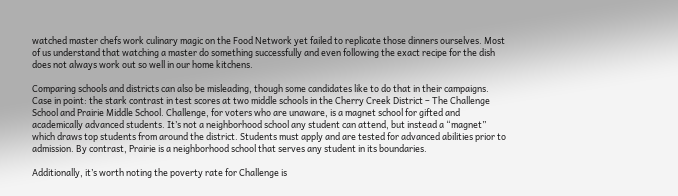watched master chefs work culinary magic on the Food Network yet failed to replicate those dinners ourselves. Most of us understand that watching a master do something successfully and even following the exact recipe for the dish does not always work out so well in our home kitchens.

Comparing schools and districts can also be misleading, though some candidates like to do that in their campaigns. Case in point: the stark contrast in test scores at two middle schools in the Cherry Creek District – The Challenge School and Prairie Middle School. Challenge, for voters who are unaware, is a magnet school for gifted and academically advanced students. It’s not a neighborhood school any student can attend, but instead a “magnet” which draws top students from around the district. Students must apply and are tested for advanced abilities prior to admission. By contrast, Prairie is a neighborhood school that serves any student in its boundaries.

Additionally, it’s worth noting the poverty rate for Challenge is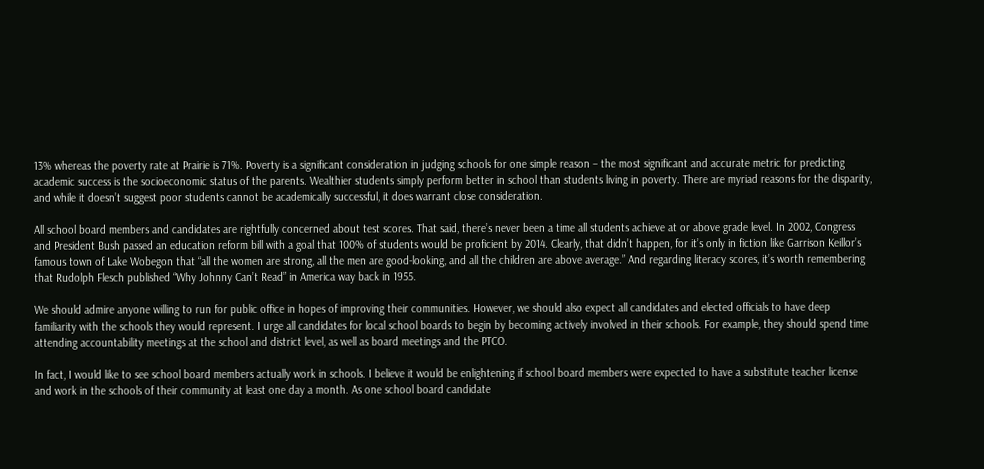13% whereas the poverty rate at Prairie is 71%. Poverty is a significant consideration in judging schools for one simple reason – the most significant and accurate metric for predicting academic success is the socioeconomic status of the parents. Wealthier students simply perform better in school than students living in poverty. There are myriad reasons for the disparity, and while it doesn’t suggest poor students cannot be academically successful, it does warrant close consideration.

All school board members and candidates are rightfully concerned about test scores. That said, there’s never been a time all students achieve at or above grade level. In 2002, Congress and President Bush passed an education reform bill with a goal that 100% of students would be proficient by 2014. Clearly, that didn’t happen, for it’s only in fiction like Garrison Keillor’s famous town of Lake Wobegon that “all the women are strong, all the men are good-looking, and all the children are above average.” And regarding literacy scores, it’s worth remembering that Rudolph Flesch published “Why Johnny Can’t Read” in America way back in 1955.

We should admire anyone willing to run for public office in hopes of improving their communities. However, we should also expect all candidates and elected officials to have deep familiarity with the schools they would represent. I urge all candidates for local school boards to begin by becoming actively involved in their schools. For example, they should spend time attending accountability meetings at the school and district level, as well as board meetings and the PTCO.

In fact, I would like to see school board members actually work in schools. I believe it would be enlightening if school board members were expected to have a substitute teacher license and work in the schools of their community at least one day a month. As one school board candidate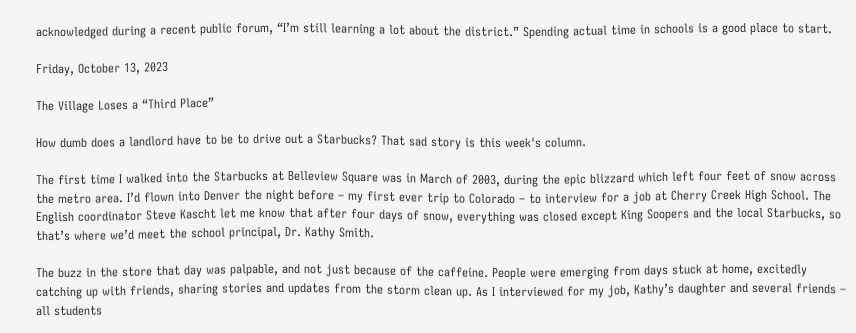acknowledged during a recent public forum, “I’m still learning a lot about the district.” Spending actual time in schools is a good place to start.

Friday, October 13, 2023

The Village Loses a “Third Place”

How dumb does a landlord have to be to drive out a Starbucks? That sad story is this week's column.

The first time I walked into the Starbucks at Belleview Square was in March of 2003, during the epic blizzard which left four feet of snow across the metro area. I’d flown into Denver the night before – my first ever trip to Colorado – to interview for a job at Cherry Creek High School. The English coordinator Steve Kascht let me know that after four days of snow, everything was closed except King Soopers and the local Starbucks, so that’s where we’d meet the school principal, Dr. Kathy Smith.

The buzz in the store that day was palpable, and not just because of the caffeine. People were emerging from days stuck at home, excitedly catching up with friends, sharing stories and updates from the storm clean up. As I interviewed for my job, Kathy’s daughter and several friends – all students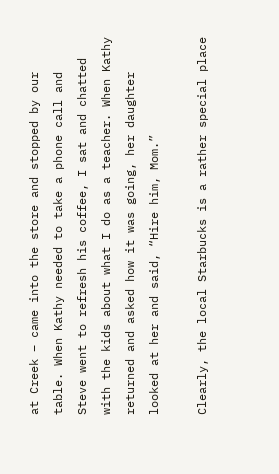at Creek – came into the store and stopped by our table. When Kathy needed to take a phone call and Steve went to refresh his coffee, I sat and chatted with the kids about what I do as a teacher. When Kathy returned and asked how it was going, her daughter looked at her and said, “Hire him, Mom.”

Clearly, the local Starbucks is a rather special place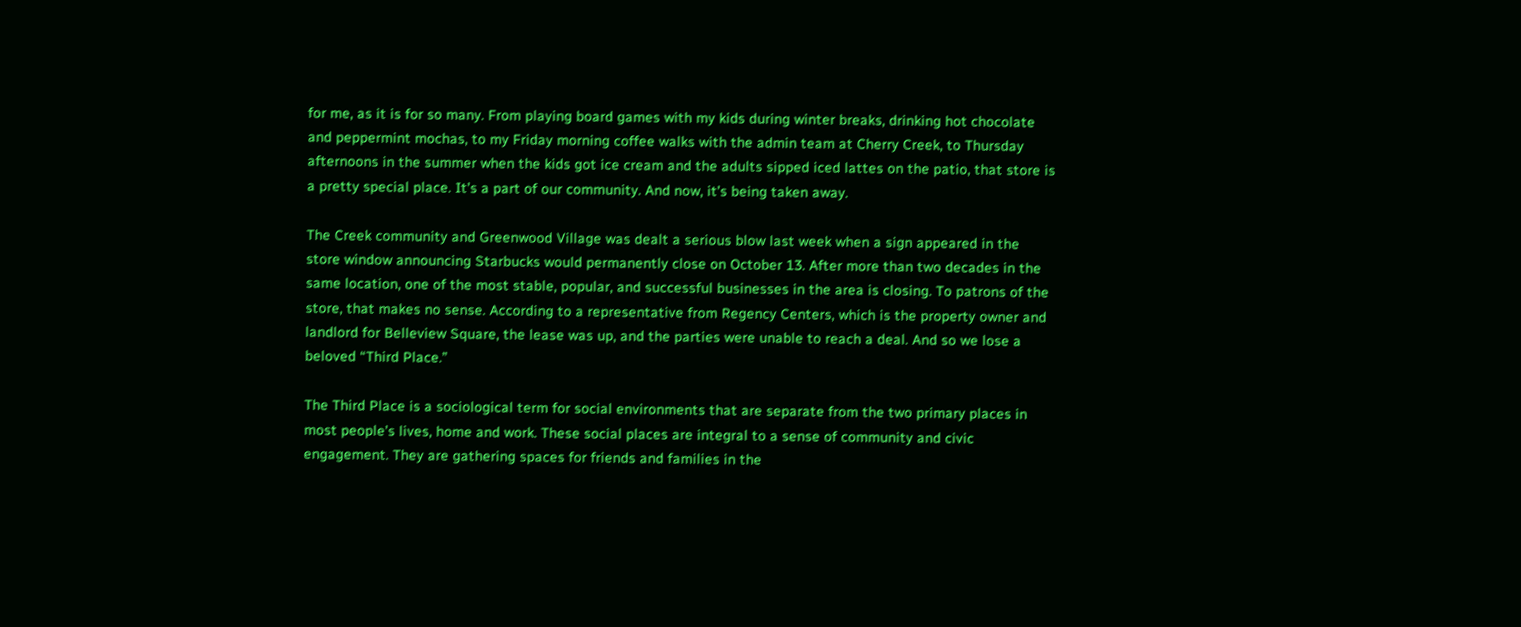for me, as it is for so many. From playing board games with my kids during winter breaks, drinking hot chocolate and peppermint mochas, to my Friday morning coffee walks with the admin team at Cherry Creek, to Thursday afternoons in the summer when the kids got ice cream and the adults sipped iced lattes on the patio, that store is a pretty special place. It’s a part of our community. And now, it’s being taken away.

The Creek community and Greenwood Village was dealt a serious blow last week when a sign appeared in the store window announcing Starbucks would permanently close on October 13. After more than two decades in the same location, one of the most stable, popular, and successful businesses in the area is closing. To patrons of the store, that makes no sense. According to a representative from Regency Centers, which is the property owner and landlord for Belleview Square, the lease was up, and the parties were unable to reach a deal. And so we lose a beloved “Third Place.”

The Third Place is a sociological term for social environments that are separate from the two primary places in most people’s lives, home and work. These social places are integral to a sense of community and civic engagement. They are gathering spaces for friends and families in the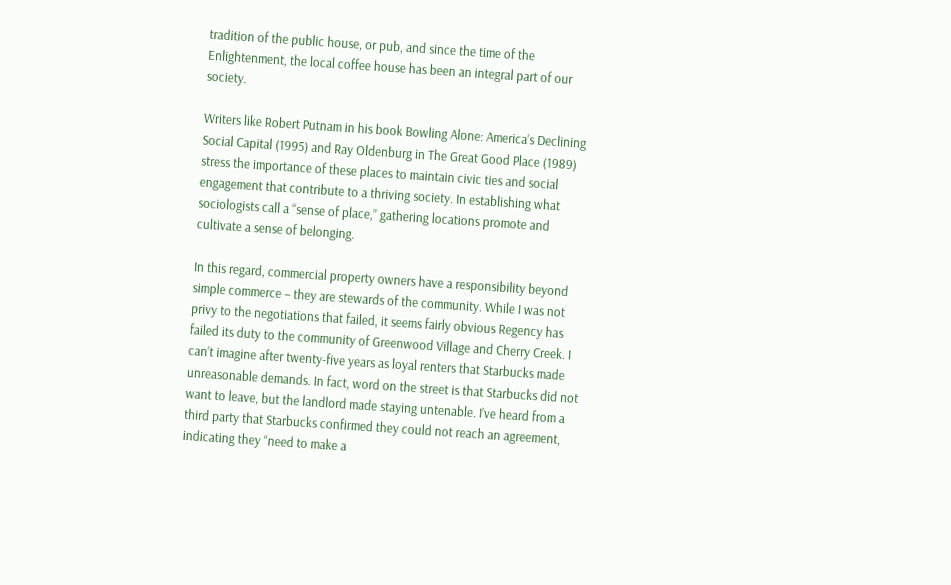tradition of the public house, or pub, and since the time of the Enlightenment, the local coffee house has been an integral part of our society.

Writers like Robert Putnam in his book Bowling Alone: America’s Declining Social Capital (1995) and Ray Oldenburg in The Great Good Place (1989) stress the importance of these places to maintain civic ties and social engagement that contribute to a thriving society. In establishing what sociologists call a “sense of place,” gathering locations promote and cultivate a sense of belonging.

In this regard, commercial property owners have a responsibility beyond simple commerce – they are stewards of the community. While I was not privy to the negotiations that failed, it seems fairly obvious Regency has failed its duty to the community of Greenwood Village and Cherry Creek. I can’t imagine after twenty-five years as loyal renters that Starbucks made unreasonable demands. In fact, word on the street is that Starbucks did not want to leave, but the landlord made staying untenable. I’ve heard from a third party that Starbucks confirmed they could not reach an agreement, indicating they “need to make a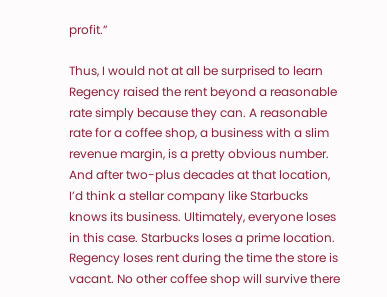profit.”

Thus, I would not at all be surprised to learn Regency raised the rent beyond a reasonable rate simply because they can. A reasonable rate for a coffee shop, a business with a slim revenue margin, is a pretty obvious number. And after two-plus decades at that location, I’d think a stellar company like Starbucks knows its business. Ultimately, everyone loses in this case. Starbucks loses a prime location. Regency loses rent during the time the store is vacant. No other coffee shop will survive there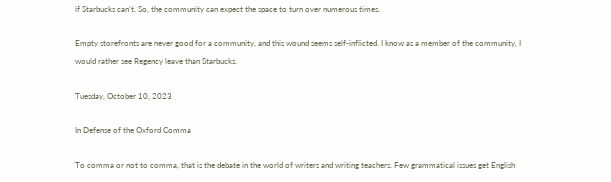if Starbucks can’t. So, the community can expect the space to turn over numerous times.

Empty storefronts are never good for a community, and this wound seems self-inflicted. I know as a member of the community, I would rather see Regency leave than Starbucks.

Tuesday, October 10, 2023

In Defense of the Oxford Comma

To comma or not to comma, that is the debate in the world of writers and writing teachers. Few grammatical issues get English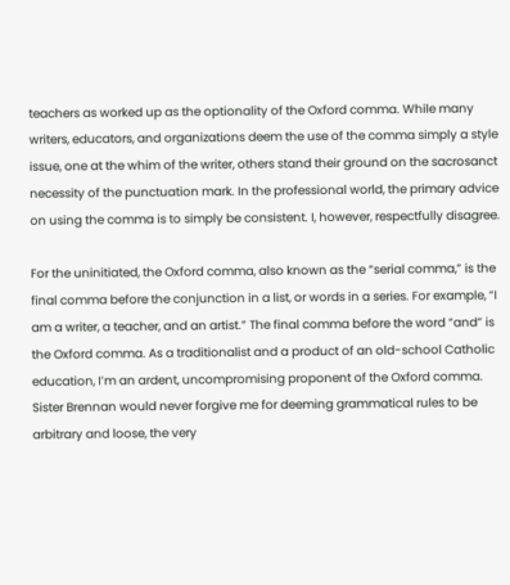teachers as worked up as the optionality of the Oxford comma. While many writers, educators, and organizations deem the use of the comma simply a style issue, one at the whim of the writer, others stand their ground on the sacrosanct necessity of the punctuation mark. In the professional world, the primary advice on using the comma is to simply be consistent. I, however, respectfully disagree.

For the uninitiated, the Oxford comma, also known as the “serial comma,” is the final comma before the conjunction in a list, or words in a series. For example, “I am a writer, a teacher, and an artist.” The final comma before the word “and” is the Oxford comma. As a traditionalist and a product of an old-school Catholic education, I’m an ardent, uncompromising proponent of the Oxford comma. Sister Brennan would never forgive me for deeming grammatical rules to be arbitrary and loose, the very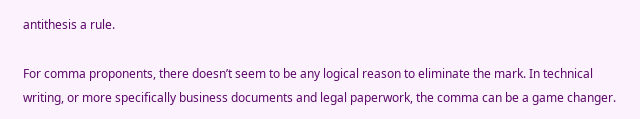antithesis a rule.

For comma proponents, there doesn’t seem to be any logical reason to eliminate the mark. In technical writing, or more specifically business documents and legal paperwork, the comma can be a game changer.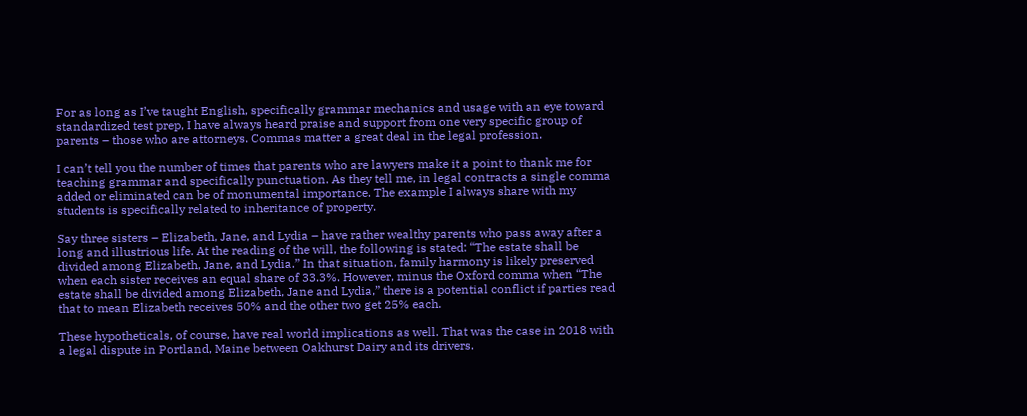For as long as I’ve taught English, specifically grammar mechanics and usage with an eye toward standardized test prep, I have always heard praise and support from one very specific group of parents – those who are attorneys. Commas matter a great deal in the legal profession.

I can’t tell you the number of times that parents who are lawyers make it a point to thank me for teaching grammar and specifically punctuation. As they tell me, in legal contracts a single comma added or eliminated can be of monumental importance. The example I always share with my students is specifically related to inheritance of property.

Say three sisters – Elizabeth, Jane, and Lydia – have rather wealthy parents who pass away after a long and illustrious life. At the reading of the will, the following is stated: “The estate shall be divided among Elizabeth, Jane, and Lydia.” In that situation, family harmony is likely preserved when each sister receives an equal share of 33.3%. However, minus the Oxford comma when “The estate shall be divided among Elizabeth, Jane and Lydia,” there is a potential conflict if parties read that to mean Elizabeth receives 50% and the other two get 25% each.

These hypotheticals, of course, have real world implications as well. That was the case in 2018 with a legal dispute in Portland, Maine between Oakhurst Dairy and its drivers.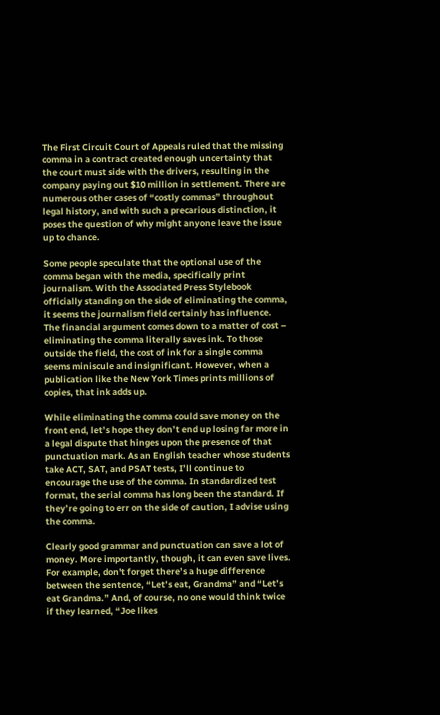The First Circuit Court of Appeals ruled that the missing comma in a contract created enough uncertainty that the court must side with the drivers, resulting in the company paying out $10 million in settlement. There are numerous other cases of “costly commas” throughout legal history, and with such a precarious distinction, it poses the question of why might anyone leave the issue up to chance.

Some people speculate that the optional use of the comma began with the media, specifically print journalism. With the Associated Press Stylebook officially standing on the side of eliminating the comma, it seems the journalism field certainly has influence. The financial argument comes down to a matter of cost – eliminating the comma literally saves ink. To those outside the field, the cost of ink for a single comma seems miniscule and insignificant. However, when a publication like the New York Times prints millions of copies, that ink adds up.

While eliminating the comma could save money on the front end, let’s hope they don’t end up losing far more in a legal dispute that hinges upon the presence of that punctuation mark. As an English teacher whose students take ACT, SAT, and PSAT tests, I’ll continue to encourage the use of the comma. In standardized test format, the serial comma has long been the standard. If they’re going to err on the side of caution, I advise using the comma.

Clearly good grammar and punctuation can save a lot of money. More importantly, though, it can even save lives. For example, don't forget there’s a huge difference between the sentence, “Let’s eat, Grandma” and “Let’s eat Grandma.” And, of course, no one would think twice if they learned, “Joe likes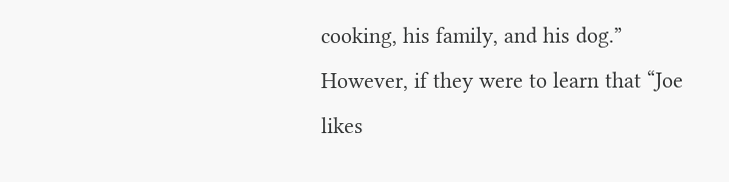cooking, his family, and his dog.” However, if they were to learn that “Joe likes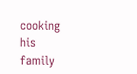cooking his family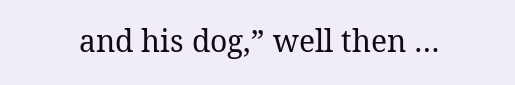and his dog,” well then …